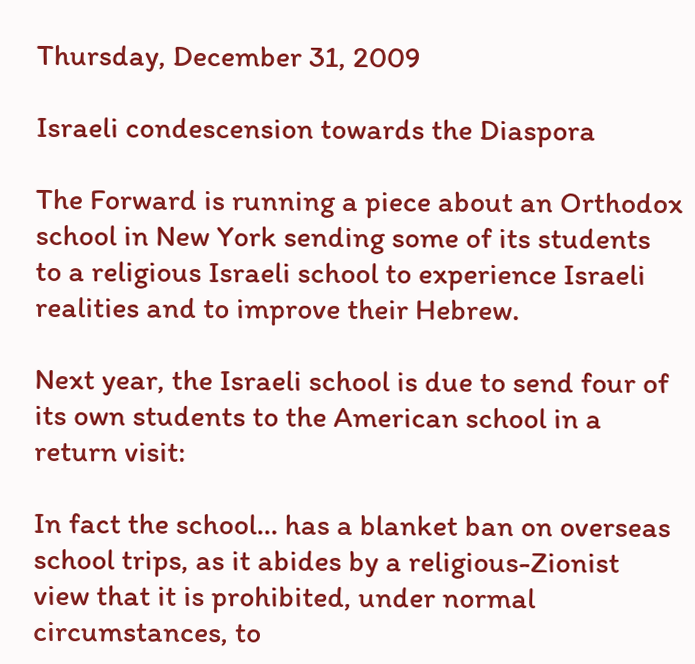Thursday, December 31, 2009

Israeli condescension towards the Diaspora

The Forward is running a piece about an Orthodox school in New York sending some of its students to a religious Israeli school to experience Israeli realities and to improve their Hebrew.

Next year, the Israeli school is due to send four of its own students to the American school in a return visit:

In fact the school... has a blanket ban on overseas school trips, as it abides by a religious-Zionist view that it is prohibited, under normal circumstances, to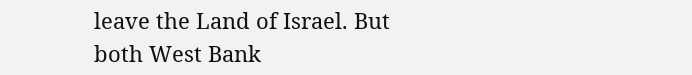leave the Land of Israel. But both West Bank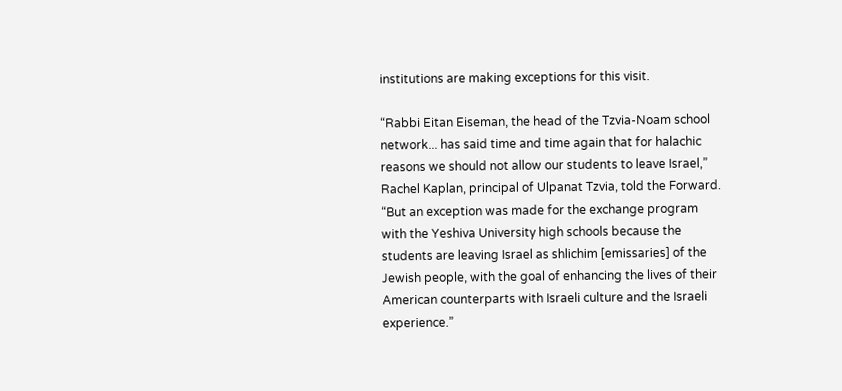institutions are making exceptions for this visit.

“Rabbi Eitan Eiseman, the head of the Tzvia-Noam school network... has said time and time again that for halachic reasons we should not allow our students to leave Israel,” Rachel Kaplan, principal of Ulpanat Tzvia, told the Forward. “But an exception was made for the exchange program with the Yeshiva University high schools because the students are leaving Israel as shlichim [emissaries] of the Jewish people, with the goal of enhancing the lives of their American counterparts with Israeli culture and the Israeli experience.”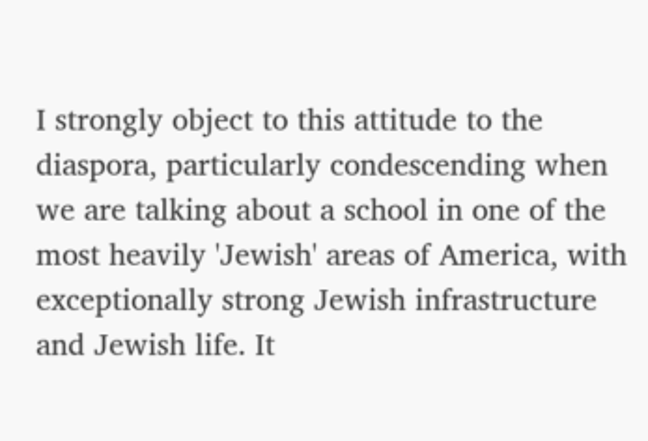I strongly object to this attitude to the diaspora, particularly condescending when we are talking about a school in one of the most heavily 'Jewish' areas of America, with exceptionally strong Jewish infrastructure and Jewish life. It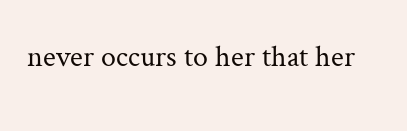never occurs to her that her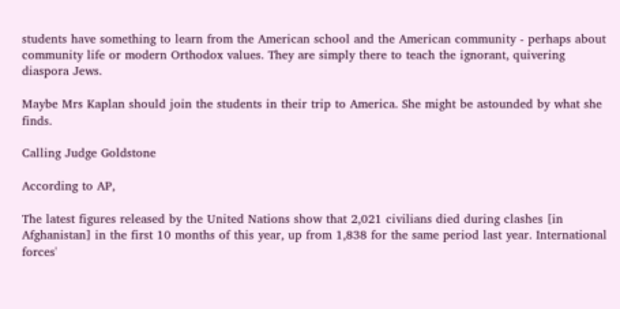students have something to learn from the American school and the American community - perhaps about community life or modern Orthodox values. They are simply there to teach the ignorant, quivering diaspora Jews.

Maybe Mrs Kaplan should join the students in their trip to America. She might be astounded by what she finds.

Calling Judge Goldstone

According to AP,

The latest figures released by the United Nations show that 2,021 civilians died during clashes [in Afghanistan] in the first 10 months of this year, up from 1,838 for the same period last year. International forces'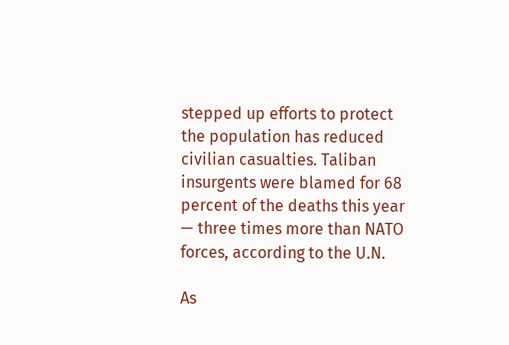stepped up efforts to protect the population has reduced civilian casualties. Taliban insurgents were blamed for 68 percent of the deaths this year — three times more than NATO forces, according to the U.N.

As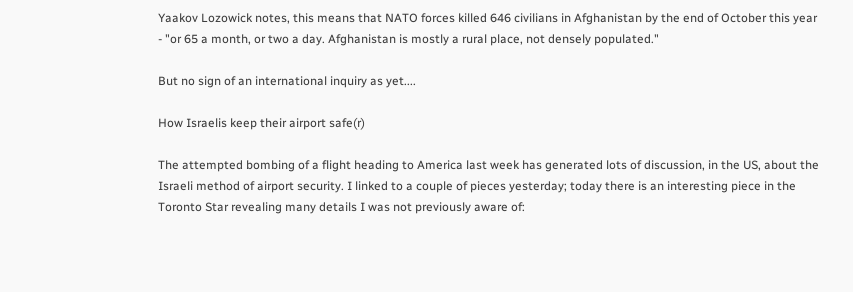Yaakov Lozowick notes, this means that NATO forces killed 646 civilians in Afghanistan by the end of October this year - "or 65 a month, or two a day. Afghanistan is mostly a rural place, not densely populated."

But no sign of an international inquiry as yet....

How Israelis keep their airport safe(r)

The attempted bombing of a flight heading to America last week has generated lots of discussion, in the US, about the Israeli method of airport security. I linked to a couple of pieces yesterday; today there is an interesting piece in the Toronto Star revealing many details I was not previously aware of: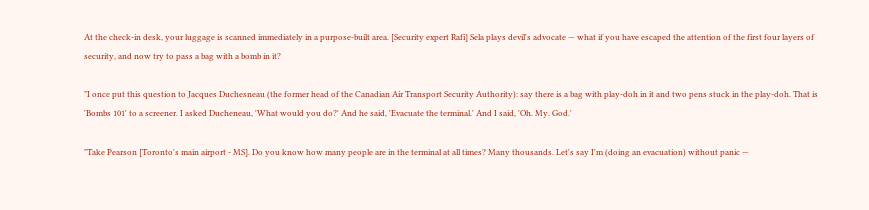At the check-in desk, your luggage is scanned immediately in a purpose-built area. [Security expert Rafi] Sela plays devil's advocate — what if you have escaped the attention of the first four layers of security, and now try to pass a bag with a bomb in it?

"I once put this question to Jacques Duchesneau (the former head of the Canadian Air Transport Security Authority): say there is a bag with play-doh in it and two pens stuck in the play-doh. That is 'Bombs 101' to a screener. I asked Ducheneau, 'What would you do?' And he said, 'Evacuate the terminal.' And I said, 'Oh. My. God.'

"Take Pearson [Toronto's main airport - MS]. Do you know how many people are in the terminal at all times? Many thousands. Let's say I'm (doing an evacuation) without panic —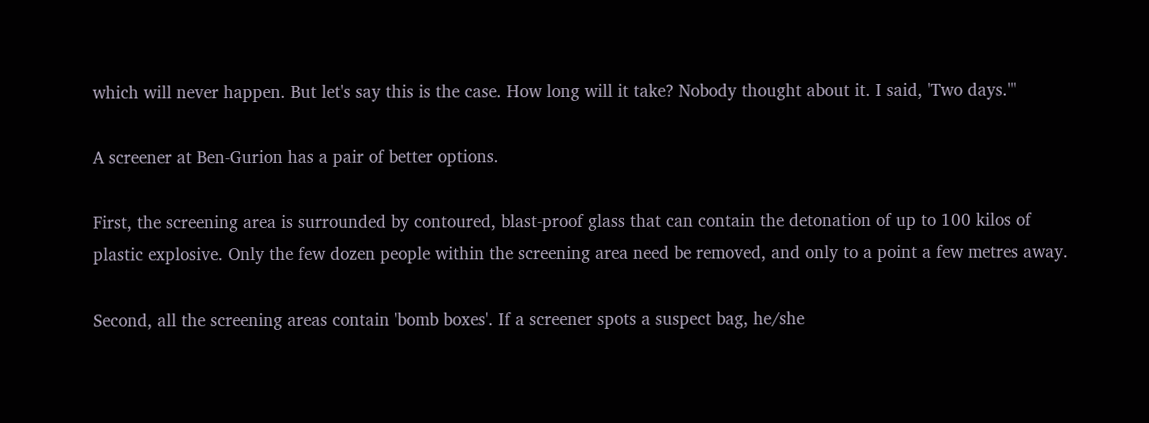which will never happen. But let's say this is the case. How long will it take? Nobody thought about it. I said, 'Two days.'"

A screener at Ben-Gurion has a pair of better options.

First, the screening area is surrounded by contoured, blast-proof glass that can contain the detonation of up to 100 kilos of plastic explosive. Only the few dozen people within the screening area need be removed, and only to a point a few metres away.

Second, all the screening areas contain 'bomb boxes'. If a screener spots a suspect bag, he/she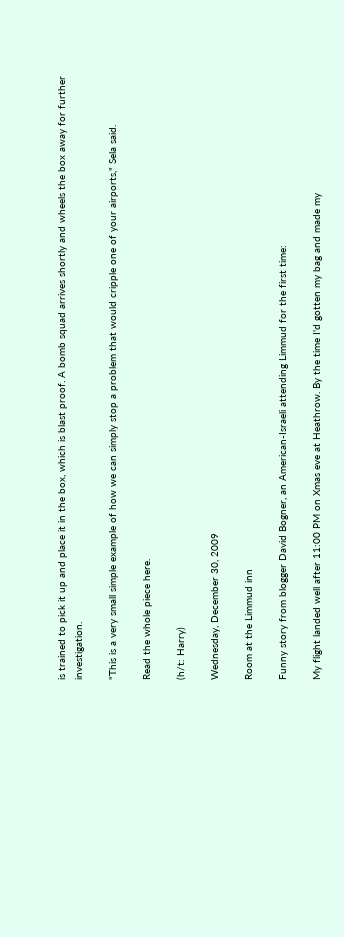is trained to pick it up and place it in the box, which is blast proof. A bomb squad arrives shortly and wheels the box away for further investigation.

"This is a very small simple example of how we can simply stop a problem that would cripple one of your airports," Sela said.

Read the whole piece here.

(h/t: Harry)

Wednesday, December 30, 2009

Room at the Limmud inn

Funny story from blogger David Bogner, an American-Israeli attending Limmud for the first time:

My flight landed well after 11:00 PM on Xmas eve at Heathrow. By the time I'd gotten my bag and made my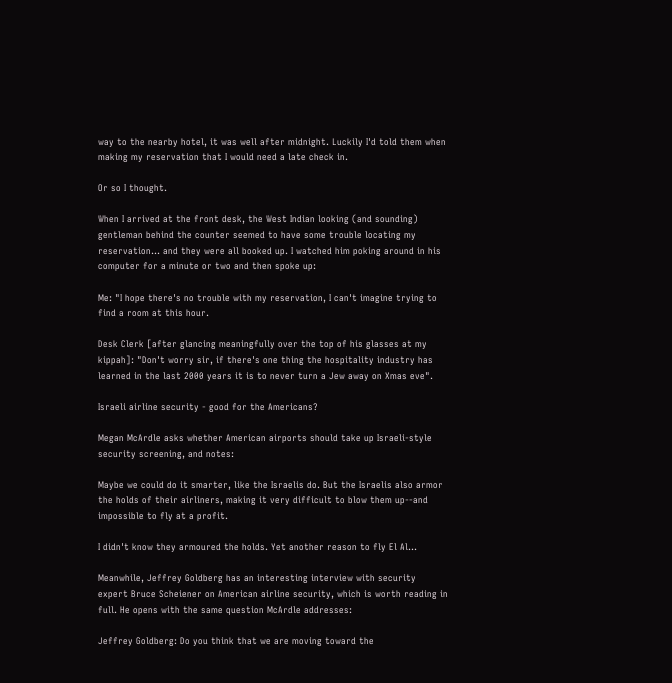way to the nearby hotel, it was well after midnight. Luckily I'd told them when making my reservation that I would need a late check in.

Or so I thought.

When I arrived at the front desk, the West Indian looking (and sounding) gentleman behind the counter seemed to have some trouble locating my reservation... and they were all booked up. I watched him poking around in his computer for a minute or two and then spoke up:

Me: "I hope there's no trouble with my reservation, I can't imagine trying to find a room at this hour.

Desk Clerk [after glancing meaningfully over the top of his glasses at my kippah]: "Don't worry sir, if there's one thing the hospitality industry has learned in the last 2000 years it is to never turn a Jew away on Xmas eve".

Israeli airline security - good for the Americans?

Megan McArdle asks whether American airports should take up Israeli-style security screening, and notes:

Maybe we could do it smarter, like the Israelis do. But the Israelis also armor the holds of their airliners, making it very difficult to blow them up--and impossible to fly at a profit.

I didn't know they armoured the holds. Yet another reason to fly El Al...

Meanwhile, Jeffrey Goldberg has an interesting interview with security expert Bruce Scheiener on American airline security, which is worth reading in full. He opens with the same question McArdle addresses:

Jeffrey Goldberg: Do you think that we are moving toward the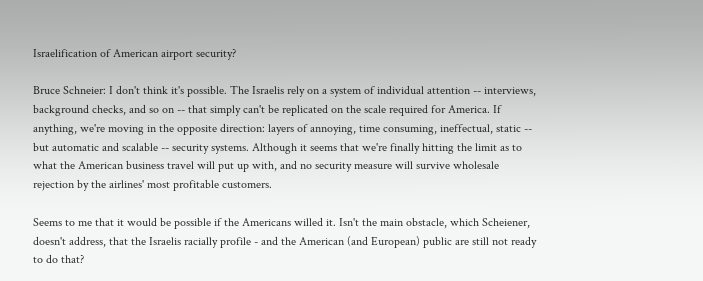Israelification of American airport security?

Bruce Schneier: I don't think it's possible. The Israelis rely on a system of individual attention -- interviews, background checks, and so on -- that simply can't be replicated on the scale required for America. If anything, we're moving in the opposite direction: layers of annoying, time consuming, ineffectual, static -- but automatic and scalable -- security systems. Although it seems that we're finally hitting the limit as to what the American business travel will put up with, and no security measure will survive wholesale rejection by the airlines' most profitable customers.

Seems to me that it would be possible if the Americans willed it. Isn't the main obstacle, which Scheiener, doesn't address, that the Israelis racially profile - and the American (and European) public are still not ready to do that?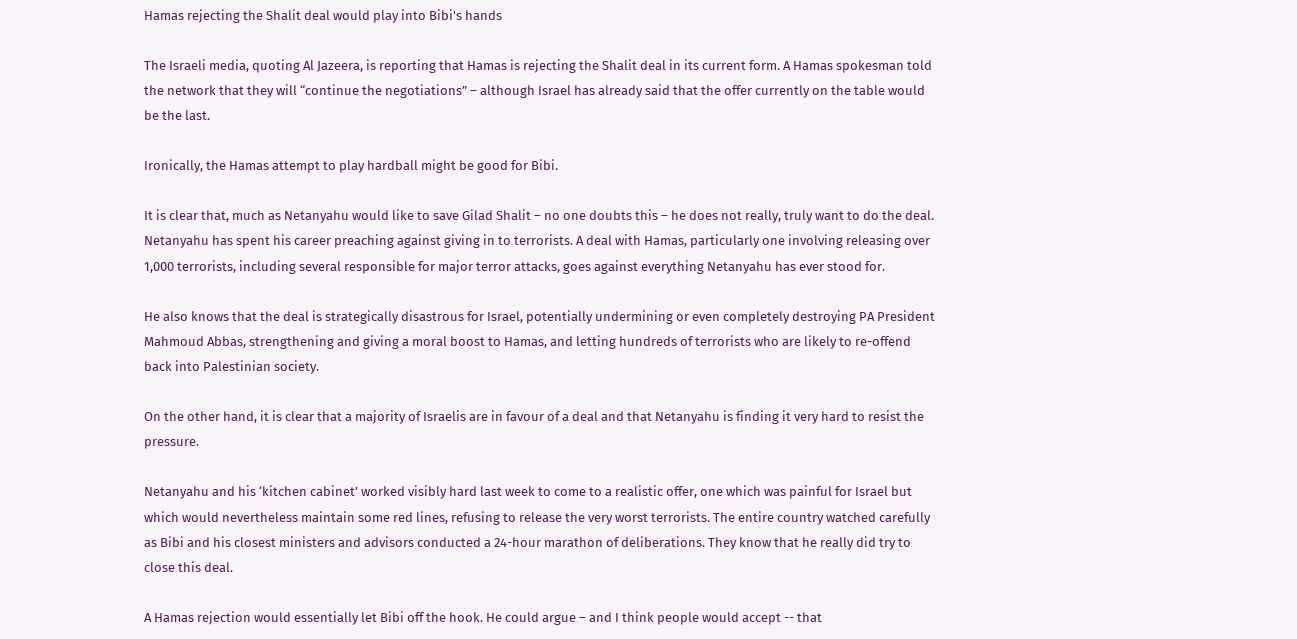Hamas rejecting the Shalit deal would play into Bibi's hands

The Israeli media, quoting Al Jazeera, is reporting that Hamas is rejecting the Shalit deal in its current form. A Hamas spokesman told the network that they will “continue the negotiations” – although Israel has already said that the offer currently on the table would be the last.

Ironically, the Hamas attempt to play hardball might be good for Bibi.

It is clear that, much as Netanyahu would like to save Gilad Shalit – no one doubts this – he does not really, truly want to do the deal. Netanyahu has spent his career preaching against giving in to terrorists. A deal with Hamas, particularly one involving releasing over 1,000 terrorists, including several responsible for major terror attacks, goes against everything Netanyahu has ever stood for.

He also knows that the deal is strategically disastrous for Israel, potentially undermining or even completely destroying PA President Mahmoud Abbas, strengthening and giving a moral boost to Hamas, and letting hundreds of terrorists who are likely to re-offend back into Palestinian society.

On the other hand, it is clear that a majority of Israelis are in favour of a deal and that Netanyahu is finding it very hard to resist the pressure.

Netanyahu and his ‘kitchen cabinet’ worked visibly hard last week to come to a realistic offer, one which was painful for Israel but which would nevertheless maintain some red lines, refusing to release the very worst terrorists. The entire country watched carefully as Bibi and his closest ministers and advisors conducted a 24-hour marathon of deliberations. They know that he really did try to close this deal.

A Hamas rejection would essentially let Bibi off the hook. He could argue – and I think people would accept -- that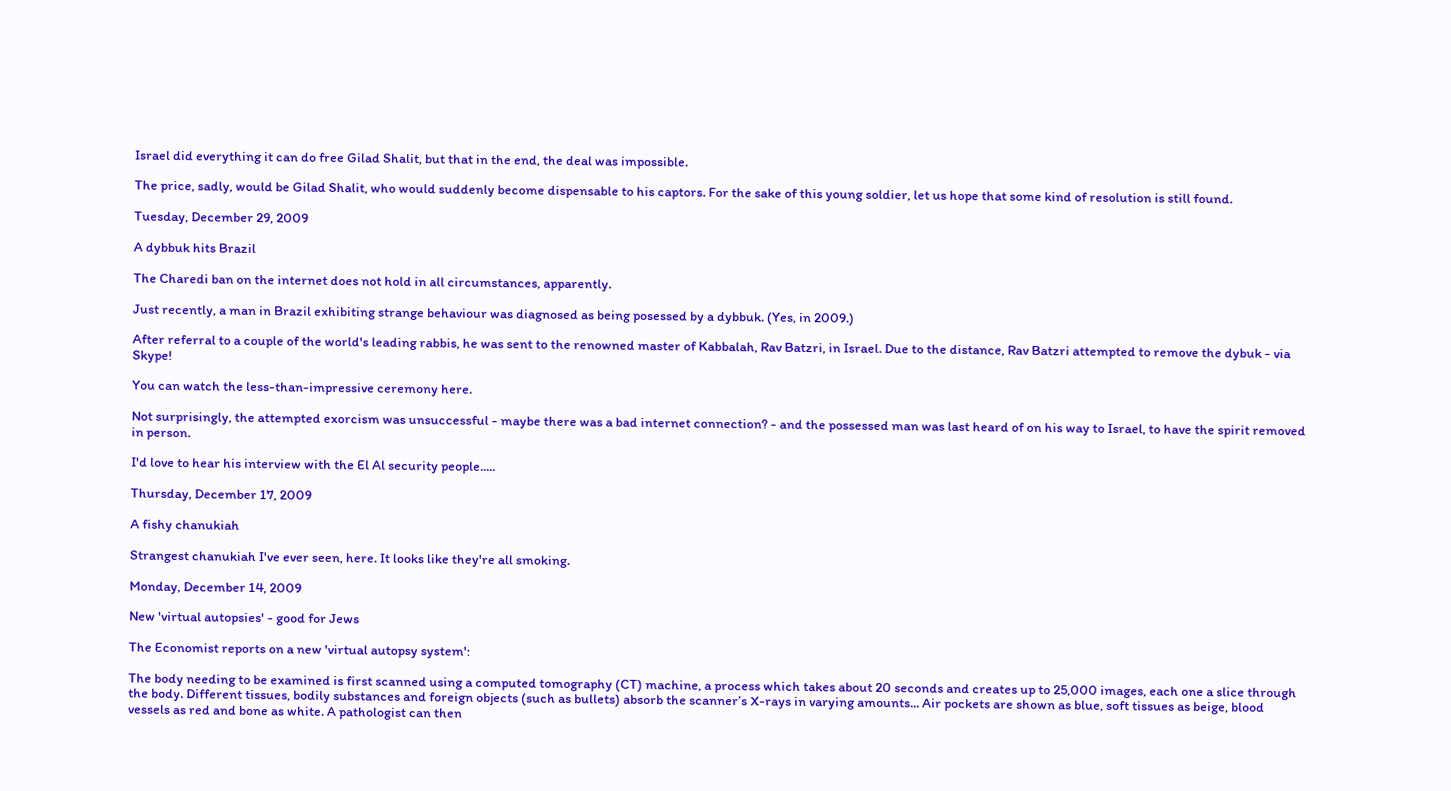Israel did everything it can do free Gilad Shalit, but that in the end, the deal was impossible.

The price, sadly, would be Gilad Shalit, who would suddenly become dispensable to his captors. For the sake of this young soldier, let us hope that some kind of resolution is still found.

Tuesday, December 29, 2009

A dybbuk hits Brazil

The Charedi ban on the internet does not hold in all circumstances, apparently.

Just recently, a man in Brazil exhibiting strange behaviour was diagnosed as being posessed by a dybbuk. (Yes, in 2009.)

After referral to a couple of the world's leading rabbis, he was sent to the renowned master of Kabbalah, Rav Batzri, in Israel. Due to the distance, Rav Batzri attempted to remove the dybuk - via Skype!

You can watch the less-than-impressive ceremony here.

Not surprisingly, the attempted exorcism was unsuccessful - maybe there was a bad internet connection? - and the possessed man was last heard of on his way to Israel, to have the spirit removed in person.

I'd love to hear his interview with the El Al security people.....

Thursday, December 17, 2009

A fishy chanukiah

Strangest chanukiah I've ever seen, here. It looks like they're all smoking.

Monday, December 14, 2009

New 'virtual autopsies' - good for Jews

The Economist reports on a new 'virtual autopsy system':

The body needing to be examined is first scanned using a computed tomography (CT) machine, a process which takes about 20 seconds and creates up to 25,000 images, each one a slice through the body. Different tissues, bodily substances and foreign objects (such as bullets) absorb the scanner’s X-rays in varying amounts... Air pockets are shown as blue, soft tissues as beige, blood vessels as red and bone as white. A pathologist can then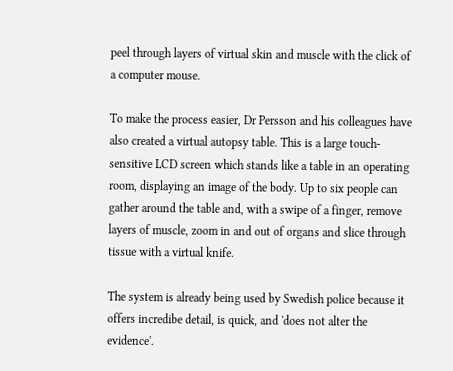peel through layers of virtual skin and muscle with the click of a computer mouse.

To make the process easier, Dr Persson and his colleagues have also created a virtual autopsy table. This is a large touch-sensitive LCD screen which stands like a table in an operating room, displaying an image of the body. Up to six people can gather around the table and, with a swipe of a finger, remove layers of muscle, zoom in and out of organs and slice through tissue with a virtual knife.

The system is already being used by Swedish police because it offers incredibe detail, is quick, and 'does not alter the evidence'.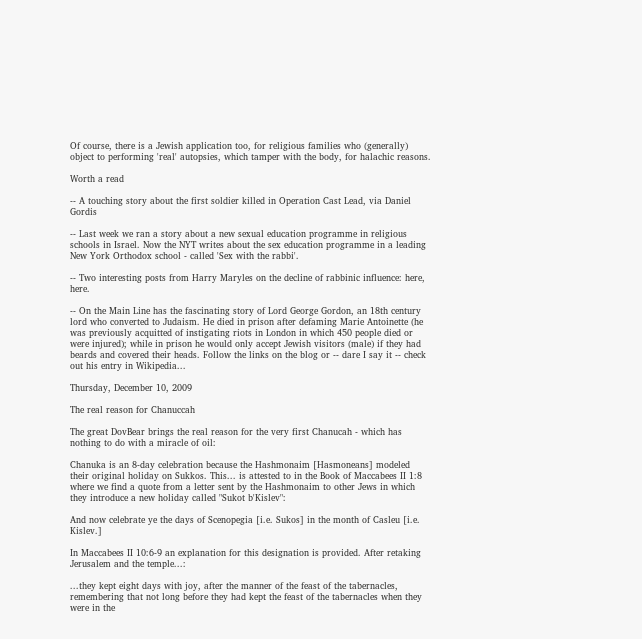Of course, there is a Jewish application too, for religious families who (generally) object to performing 'real' autopsies, which tamper with the body, for halachic reasons.

Worth a read

-- A touching story about the first soldier killed in Operation Cast Lead, via Daniel Gordis

-- Last week we ran a story about a new sexual education programme in religious schools in Israel. Now the NYT writes about the sex education programme in a leading New York Orthodox school - called 'Sex with the rabbi'.

-- Two interesting posts from Harry Maryles on the decline of rabbinic influence: here, here.

-- On the Main Line has the fascinating story of Lord George Gordon, an 18th century lord who converted to Judaism. He died in prison after defaming Marie Antoinette (he was previously acquitted of instigating riots in London in which 450 people died or were injured); while in prison he would only accept Jewish visitors (male) if they had beards and covered their heads. Follow the links on the blog or -- dare I say it -- check out his entry in Wikipedia...

Thursday, December 10, 2009

The real reason for Chanuccah

The great DovBear brings the real reason for the very first Chanucah - which has nothing to do with a miracle of oil:

Chanuka is an 8-day celebration because the Hashmonaim [Hasmoneans] modeled their original holiday on Sukkos. This... is attested to in the Book of Maccabees II 1:8 where we find a quote from a letter sent by the Hashmonaim to other Jews in which they introduce a new holiday called "Sukot b'Kislev":

And now celebrate ye the days of Scenopegia [i.e. Sukos] in the month of Casleu [i.e. Kislev.]

In Maccabees II 10:6-9 an explanation for this designation is provided. After retaking Jerusalem and the temple...:

...they kept eight days with joy, after the manner of the feast of the tabernacles, remembering that not long before they had kept the feast of the tabernacles when they were in the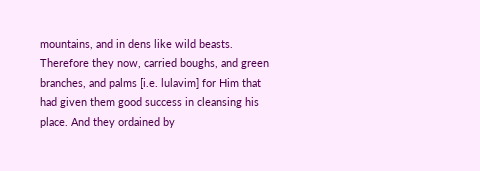mountains, and in dens like wild beasts. Therefore they now, carried boughs, and green branches, and palms [i.e. lulavim] for Him that had given them good success in cleansing his place. And they ordained by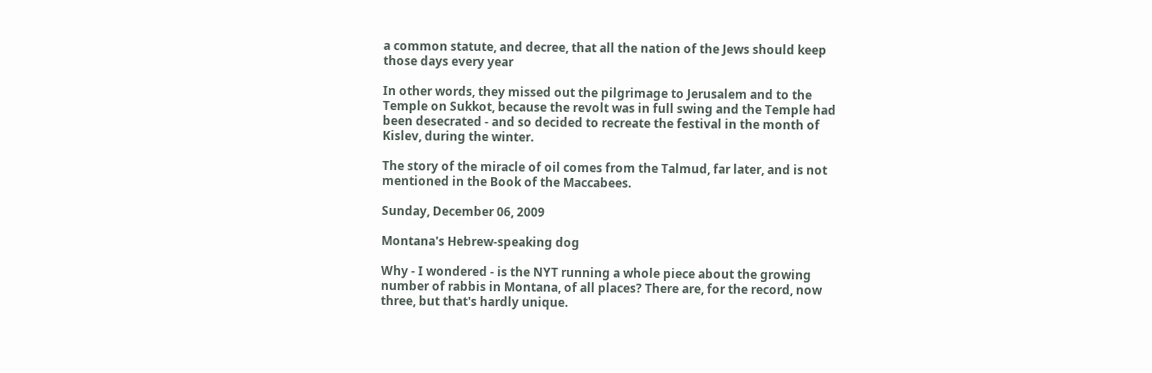a common statute, and decree, that all the nation of the Jews should keep those days every year

In other words, they missed out the pilgrimage to Jerusalem and to the Temple on Sukkot, because the revolt was in full swing and the Temple had been desecrated - and so decided to recreate the festival in the month of Kislev, during the winter.

The story of the miracle of oil comes from the Talmud, far later, and is not mentioned in the Book of the Maccabees.

Sunday, December 06, 2009

Montana's Hebrew-speaking dog

Why - I wondered - is the NYT running a whole piece about the growing number of rabbis in Montana, of all places? There are, for the record, now three, but that's hardly unique.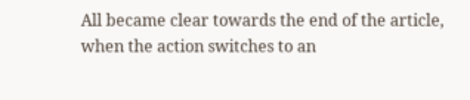All became clear towards the end of the article, when the action switches to an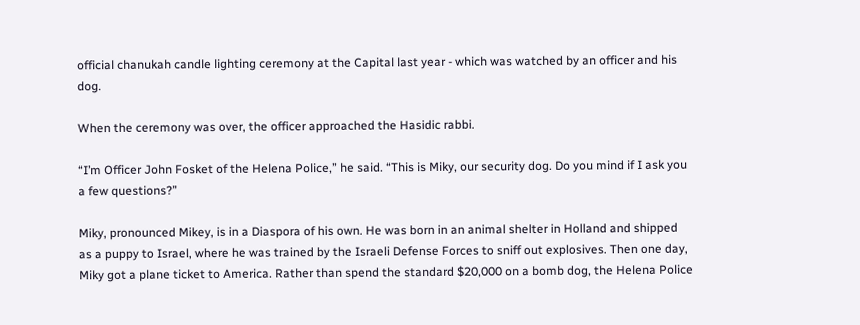official chanukah candle lighting ceremony at the Capital last year - which was watched by an officer and his dog.

When the ceremony was over, the officer approached the Hasidic rabbi.

“I’m Officer John Fosket of the Helena Police,” he said. “This is Miky, our security dog. Do you mind if I ask you a few questions?”

Miky, pronounced Mikey, is in a Diaspora of his own. He was born in an animal shelter in Holland and shipped as a puppy to Israel, where he was trained by the Israeli Defense Forces to sniff out explosives. Then one day, Miky got a plane ticket to America. Rather than spend the standard $20,000 on a bomb dog, the Helena Police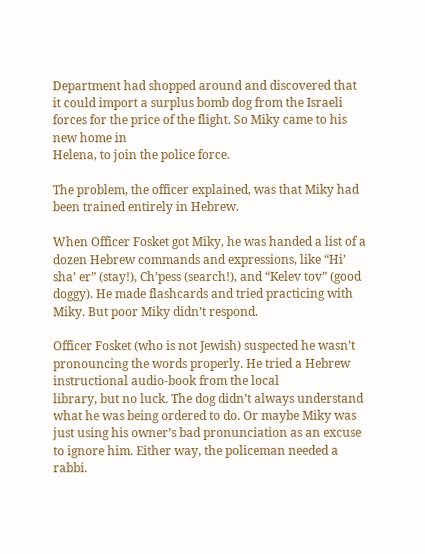Department had shopped around and discovered that it could import a surplus bomb dog from the Israeli forces for the price of the flight. So Miky came to his new home in
Helena, to join the police force.

The problem, the officer explained, was that Miky had been trained entirely in Hebrew.

When Officer Fosket got Miky, he was handed a list of a dozen Hebrew commands and expressions, like “Hi’ sha’ er” (stay!), Ch’pess (search!), and “Kelev tov” (good doggy). He made flashcards and tried practicing with Miky. But poor Miky didn’t respond.

Officer Fosket (who is not Jewish) suspected he wasn’t pronouncing the words properly. He tried a Hebrew instructional audio-book from the local
library, but no luck. The dog didn’t always understand what he was being ordered to do. Or maybe Miky was just using his owner’s bad pronunciation as an excuse to ignore him. Either way, the policeman needed a rabbi.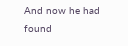And now he had found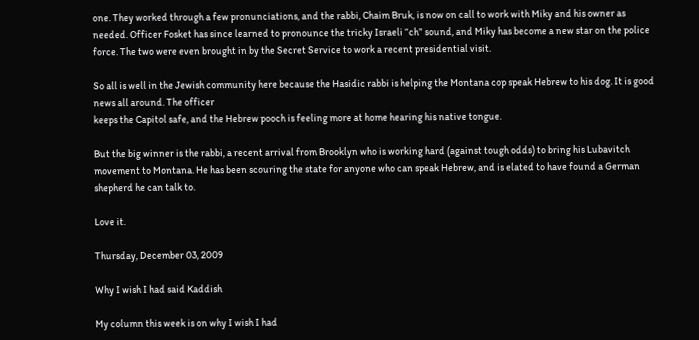one. They worked through a few pronunciations, and the rabbi, Chaim Bruk, is now on call to work with Miky and his owner as needed. Officer Fosket has since learned to pronounce the tricky Israeli “ch” sound, and Miky has become a new star on the police force. The two were even brought in by the Secret Service to work a recent presidential visit.

So all is well in the Jewish community here because the Hasidic rabbi is helping the Montana cop speak Hebrew to his dog. It is good news all around. The officer
keeps the Capitol safe, and the Hebrew pooch is feeling more at home hearing his native tongue.

But the big winner is the rabbi, a recent arrival from Brooklyn who is working hard (against tough odds) to bring his Lubavitch movement to Montana. He has been scouring the state for anyone who can speak Hebrew, and is elated to have found a German shepherd he can talk to.

Love it.

Thursday, December 03, 2009

Why I wish I had said Kaddish

My column this week is on why I wish I had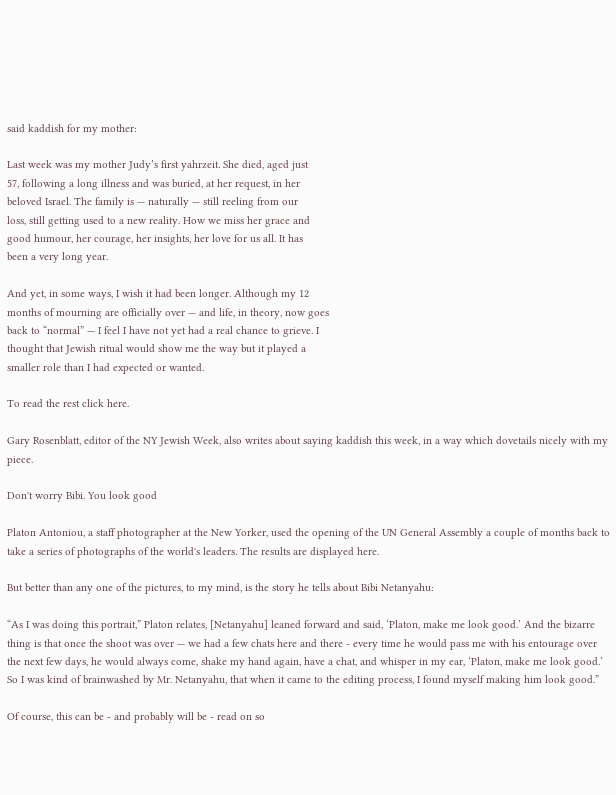said kaddish for my mother:

Last week was my mother Judy’s first yahrzeit. She died, aged just
57, following a long illness and was buried, at her request, in her
beloved Israel. The family is — naturally — still reeling from our
loss, still getting used to a new reality. How we miss her grace and
good humour, her courage, her insights, her love for us all. It has
been a very long year.

And yet, in some ways, I wish it had been longer. Although my 12
months of mourning are officially over — and life, in theory, now goes
back to “normal” — I feel I have not yet had a real chance to grieve. I
thought that Jewish ritual would show me the way but it played a
smaller role than I had expected or wanted.

To read the rest click here.

Gary Rosenblatt, editor of the NY Jewish Week, also writes about saying kaddish this week, in a way which dovetails nicely with my piece.

Don't worry Bibi. You look good

Platon Antoniou, a staff photographer at the New Yorker, used the opening of the UN General Assembly a couple of months back to take a series of photographs of the world's leaders. The results are displayed here.

But better than any one of the pictures, to my mind, is the story he tells about Bibi Netanyahu:

“As I was doing this portrait,” Platon relates, [Netanyahu] leaned forward and said, ‘Platon, make me look good.’ And the bizarre thing is that once the shoot was over — we had a few chats here and there - every time he would pass me with his entourage over the next few days, he would always come, shake my hand again, have a chat, and whisper in my ear, ‘Platon, make me look good.’ So I was kind of brainwashed by Mr. Netanyahu, that when it came to the editing process, I found myself making him look good.”

Of course, this can be - and probably will be - read on so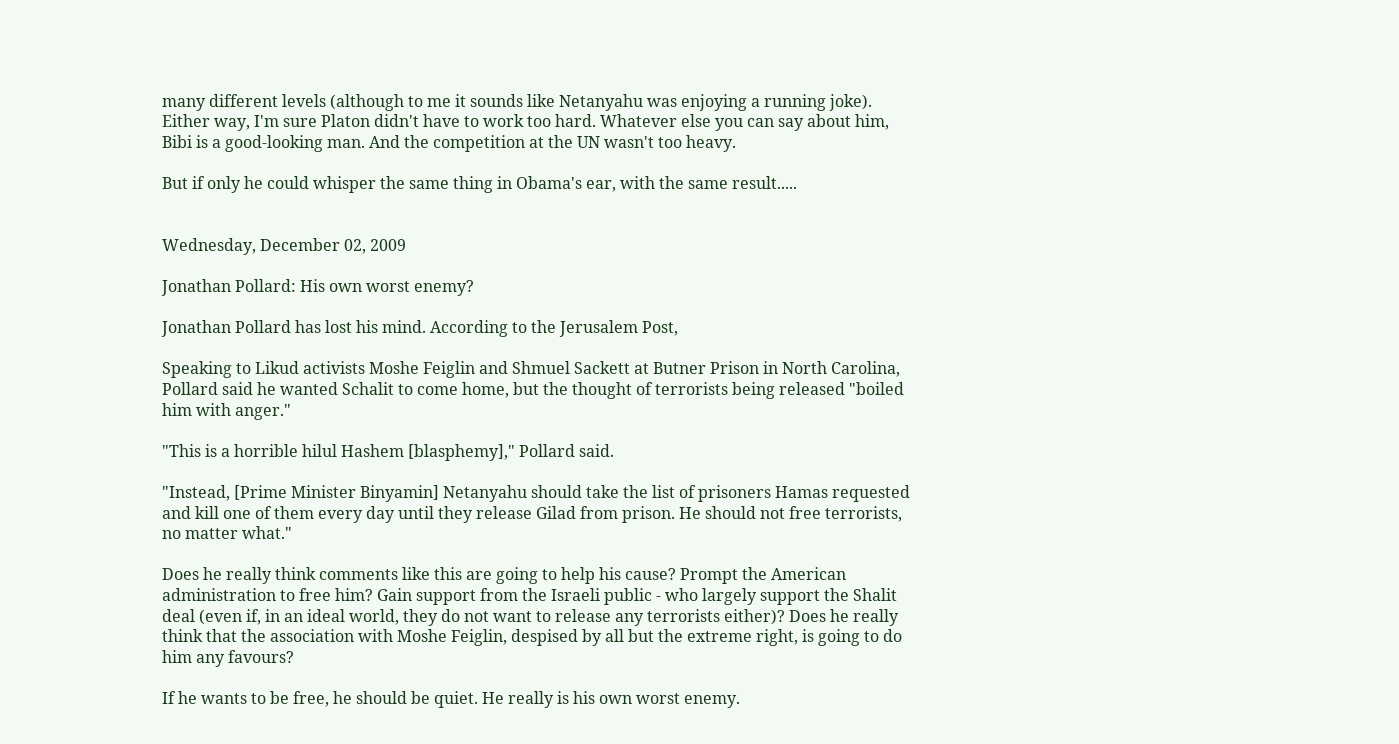many different levels (although to me it sounds like Netanyahu was enjoying a running joke). Either way, I'm sure Platon didn't have to work too hard. Whatever else you can say about him, Bibi is a good-looking man. And the competition at the UN wasn't too heavy.

But if only he could whisper the same thing in Obama's ear, with the same result.....


Wednesday, December 02, 2009

Jonathan Pollard: His own worst enemy?

Jonathan Pollard has lost his mind. According to the Jerusalem Post,

Speaking to Likud activists Moshe Feiglin and Shmuel Sackett at Butner Prison in North Carolina, Pollard said he wanted Schalit to come home, but the thought of terrorists being released "boiled him with anger."

"This is a horrible hilul Hashem [blasphemy]," Pollard said.

"Instead, [Prime Minister Binyamin] Netanyahu should take the list of prisoners Hamas requested and kill one of them every day until they release Gilad from prison. He should not free terrorists, no matter what."

Does he really think comments like this are going to help his cause? Prompt the American administration to free him? Gain support from the Israeli public - who largely support the Shalit deal (even if, in an ideal world, they do not want to release any terrorists either)? Does he really think that the association with Moshe Feiglin, despised by all but the extreme right, is going to do him any favours?

If he wants to be free, he should be quiet. He really is his own worst enemy.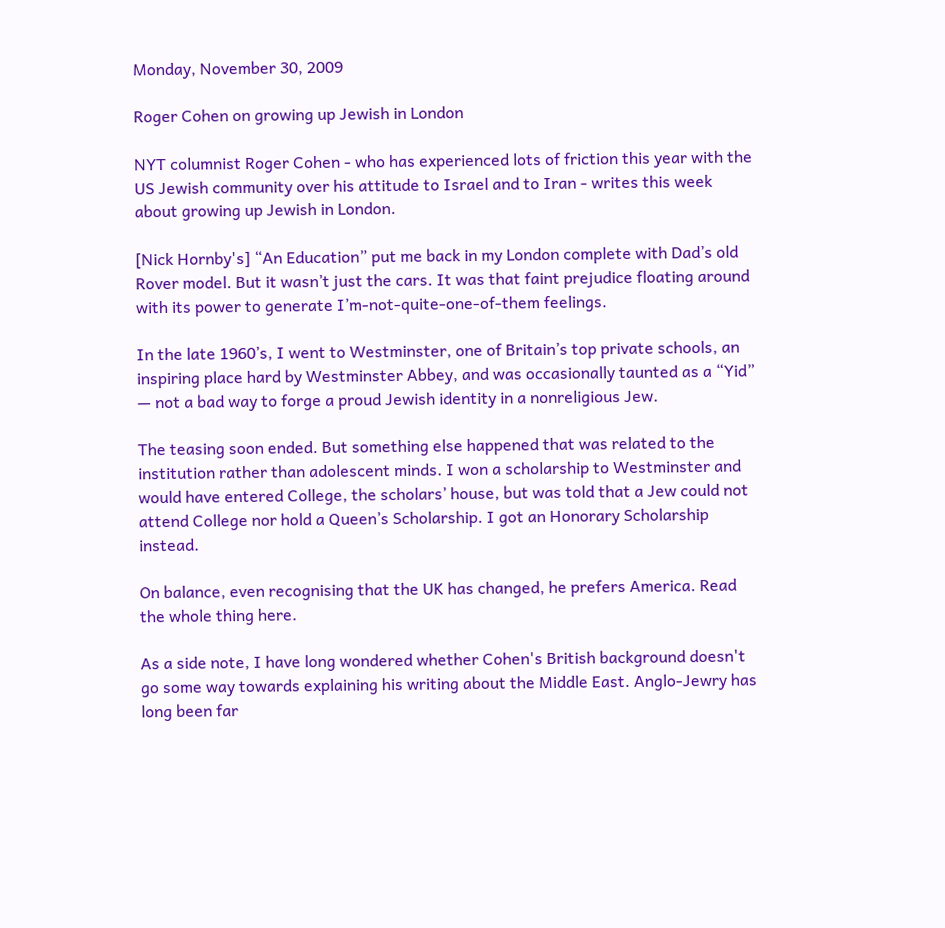Monday, November 30, 2009

Roger Cohen on growing up Jewish in London

NYT columnist Roger Cohen - who has experienced lots of friction this year with the US Jewish community over his attitude to Israel and to Iran - writes this week about growing up Jewish in London.

[Nick Hornby's] “An Education” put me back in my London complete with Dad’s old Rover model. But it wasn’t just the cars. It was that faint prejudice floating around with its power to generate I’m-not-quite-one-of-them feelings.

In the late 1960’s, I went to Westminster, one of Britain’s top private schools, an inspiring place hard by Westminster Abbey, and was occasionally taunted as a “Yid” — not a bad way to forge a proud Jewish identity in a nonreligious Jew.

The teasing soon ended. But something else happened that was related to the institution rather than adolescent minds. I won a scholarship to Westminster and would have entered College, the scholars’ house, but was told that a Jew could not attend College nor hold a Queen’s Scholarship. I got an Honorary Scholarship instead.

On balance, even recognising that the UK has changed, he prefers America. Read the whole thing here.

As a side note, I have long wondered whether Cohen's British background doesn't go some way towards explaining his writing about the Middle East. Anglo-Jewry has long been far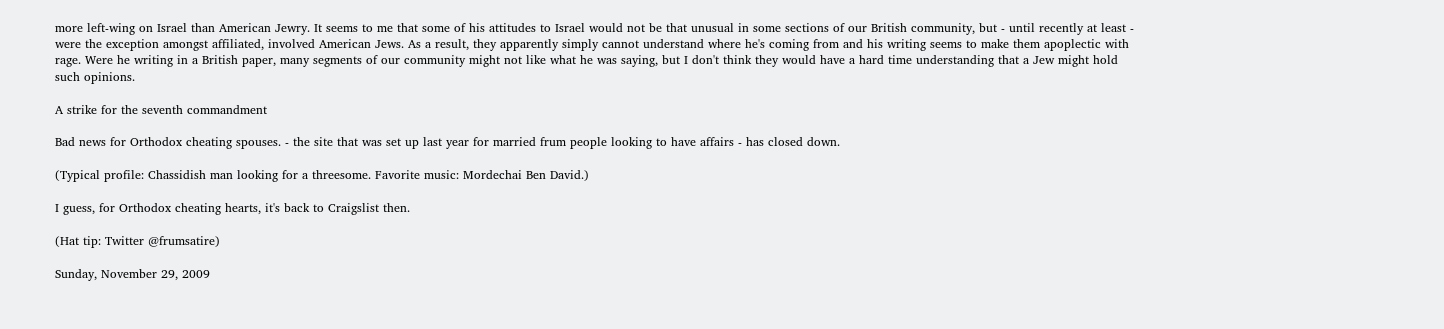more left-wing on Israel than American Jewry. It seems to me that some of his attitudes to Israel would not be that unusual in some sections of our British community, but - until recently at least - were the exception amongst affiliated, involved American Jews. As a result, they apparently simply cannot understand where he's coming from and his writing seems to make them apoplectic with rage. Were he writing in a British paper, many segments of our community might not like what he was saying, but I don't think they would have a hard time understanding that a Jew might hold such opinions.

A strike for the seventh commandment

Bad news for Orthodox cheating spouses. - the site that was set up last year for married frum people looking to have affairs - has closed down.

(Typical profile: Chassidish man looking for a threesome. Favorite music: Mordechai Ben David.)

I guess, for Orthodox cheating hearts, it's back to Craigslist then.

(Hat tip: Twitter @frumsatire)

Sunday, November 29, 2009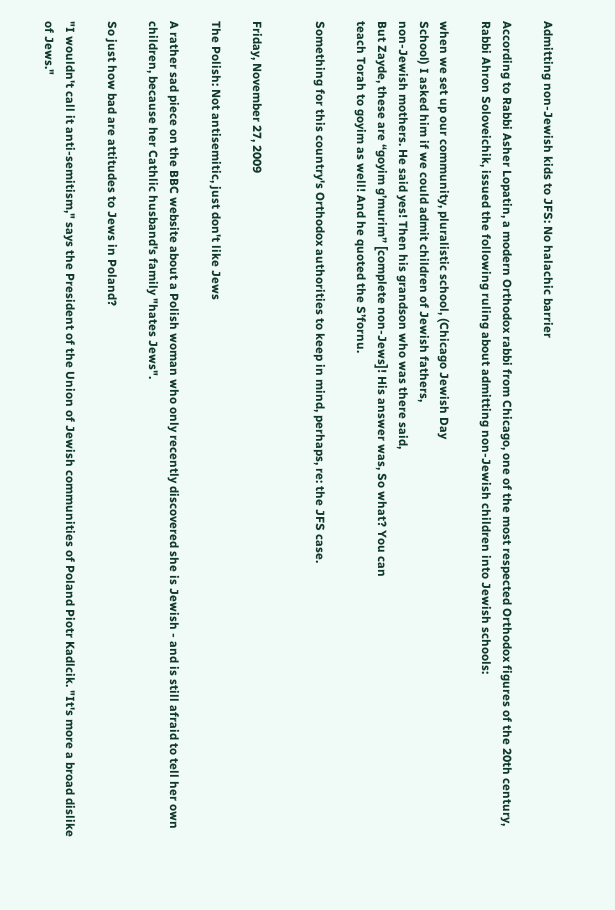Admitting non-Jewish kids to JFS: No halachic barrier

According to Rabbi Asher Lopatin, a modern Orthodox rabbi from Chicago, one of the most respected Orthodox figures of the 20th century, Rabbi Ahron Soloveichik, issued the following ruling about admitting non-Jewish children into Jewish schools:

when we set up our community, pluralistic school, (Chicago Jewish Day
School) I asked him if we could admit children of Jewish fathers,
non-Jewish mothers. He said yes! Then his grandson who was there said,
But Zayde, these are “goyim g’murim” [complete non-Jews]! His answer was, So what? You can
teach Torah to goyim as well! And he quoted the S’fornu.

Something for this country's Orthodox authorities to keep in mind, perhaps, re: the JFS case.


Friday, November 27, 2009

The Polish: Not antisemitic, just don't like Jews

A rather sad piece on the BBC website about a Polish woman who only recently discovered she is Jewish - and is still afraid to tell her own children, because her Cathlic husband's family "hates Jews".

So just how bad are attitudes to Jews in Poland?

"I wouldn't call it anti-semitism," says the President of the Union of Jewish communities of Poland Piotr Kadlcik. "It's more a broad dislike of Jews."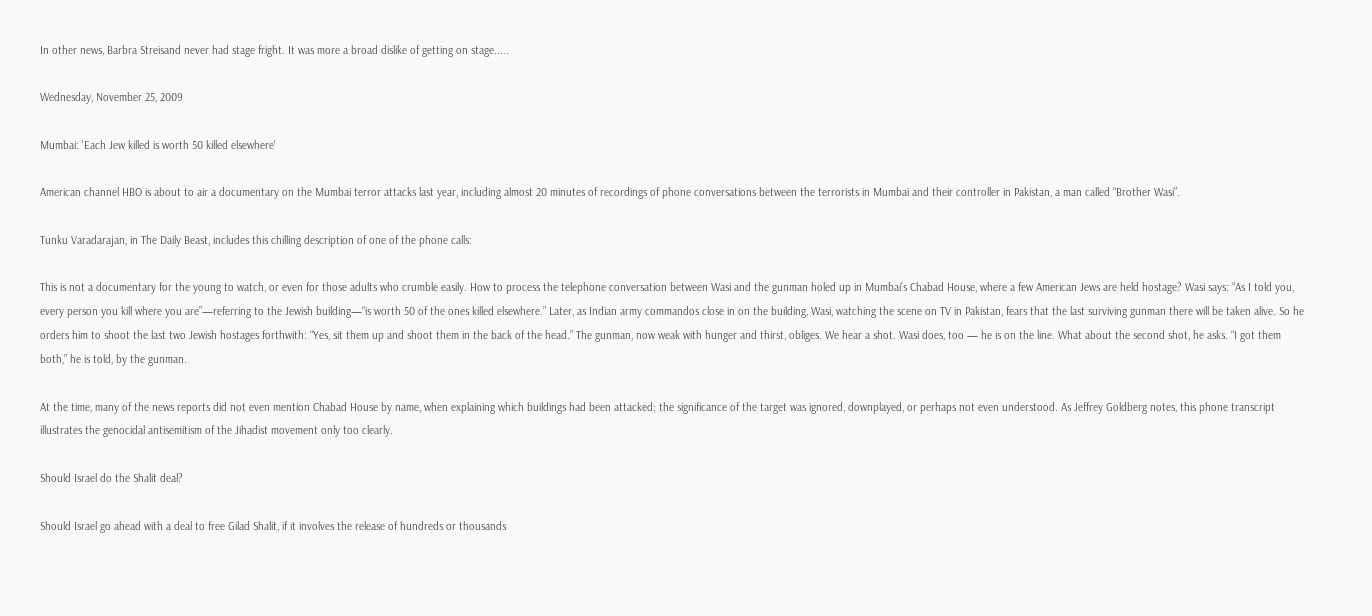In other news, Barbra Streisand never had stage fright. It was more a broad dislike of getting on stage.....

Wednesday, November 25, 2009

Mumbai: 'Each Jew killed is worth 50 killed elsewhere'

American channel HBO is about to air a documentary on the Mumbai terror attacks last year, including almost 20 minutes of recordings of phone conversations between the terrorists in Mumbai and their controller in Pakistan, a man called “Brother Wasi”.

Tunku Varadarajan, in The Daily Beast, includes this chilling description of one of the phone calls:

This is not a documentary for the young to watch, or even for those adults who crumble easily. How to process the telephone conversation between Wasi and the gunman holed up in Mumbai’s Chabad House, where a few American Jews are held hostage? Wasi says: “As I told you, every person you kill where you are”—referring to the Jewish building—“is worth 50 of the ones killed elsewhere.” Later, as Indian army commandos close in on the building, Wasi, watching the scene on TV in Pakistan, fears that the last surviving gunman there will be taken alive. So he orders him to shoot the last two Jewish hostages forthwith: “Yes, sit them up and shoot them in the back of the head.” The gunman, now weak with hunger and thirst, obliges. We hear a shot. Wasi does, too — he is on the line. What about the second shot, he asks. “I got them both,” he is told, by the gunman.

At the time, many of the news reports did not even mention Chabad House by name, when explaining which buildings had been attacked; the significance of the target was ignored, downplayed, or perhaps not even understood. As Jeffrey Goldberg notes, this phone transcript illustrates the genocidal antisemitism of the Jihadist movement only too clearly.

Should Israel do the Shalit deal?

Should Israel go ahead with a deal to free Gilad Shalit, if it involves the release of hundreds or thousands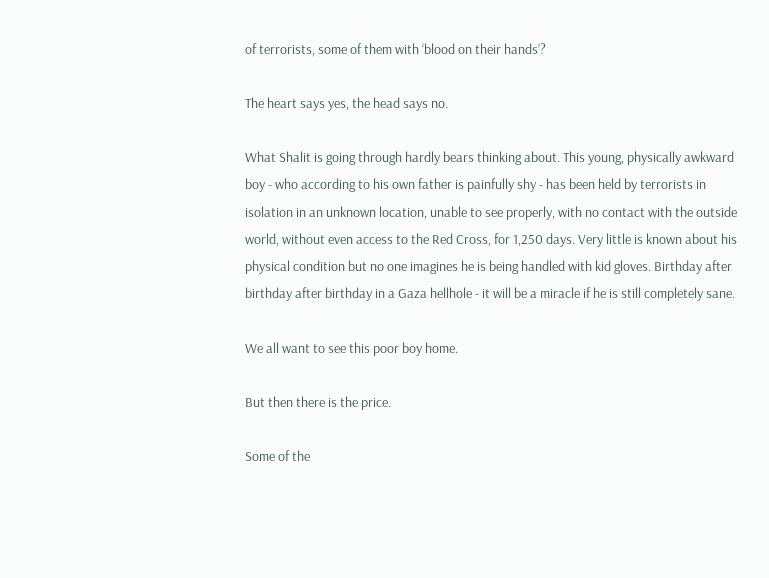of terrorists, some of them with ‘blood on their hands’?

The heart says yes, the head says no.

What Shalit is going through hardly bears thinking about. This young, physically awkward boy - who according to his own father is painfully shy - has been held by terrorists in isolation in an unknown location, unable to see properly, with no contact with the outside world, without even access to the Red Cross, for 1,250 days. Very little is known about his physical condition but no one imagines he is being handled with kid gloves. Birthday after birthday after birthday in a Gaza hellhole - it will be a miracle if he is still completely sane.

We all want to see this poor boy home.

But then there is the price.

Some of the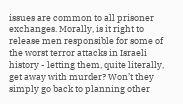issues are common to all prisoner exchanges. Morally, is it right to release men responsible for some of the worst terror attacks in Israeli history - letting them, quite literally, get away with murder? Won’t they simply go back to planning other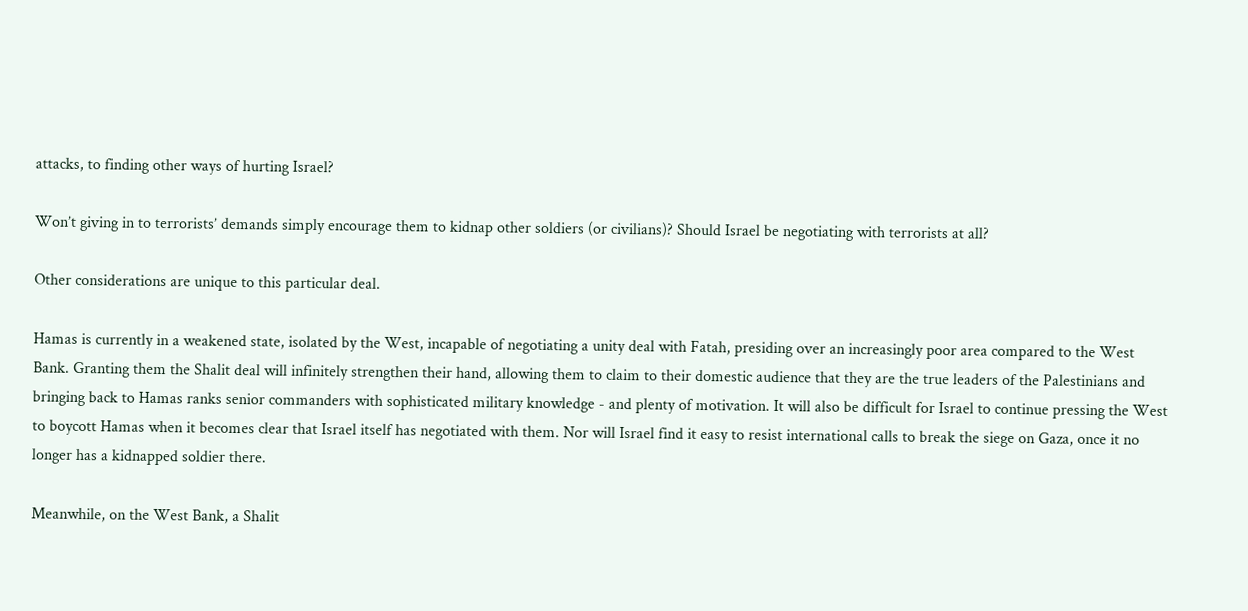attacks, to finding other ways of hurting Israel?

Won’t giving in to terrorists’ demands simply encourage them to kidnap other soldiers (or civilians)? Should Israel be negotiating with terrorists at all?

Other considerations are unique to this particular deal.

Hamas is currently in a weakened state, isolated by the West, incapable of negotiating a unity deal with Fatah, presiding over an increasingly poor area compared to the West Bank. Granting them the Shalit deal will infinitely strengthen their hand, allowing them to claim to their domestic audience that they are the true leaders of the Palestinians and bringing back to Hamas ranks senior commanders with sophisticated military knowledge - and plenty of motivation. It will also be difficult for Israel to continue pressing the West to boycott Hamas when it becomes clear that Israel itself has negotiated with them. Nor will Israel find it easy to resist international calls to break the siege on Gaza, once it no longer has a kidnapped soldier there.

Meanwhile, on the West Bank, a Shalit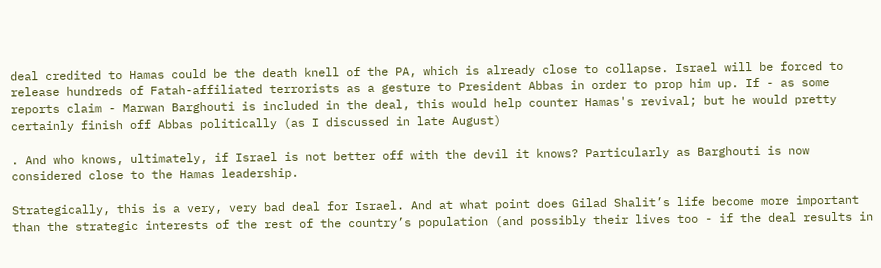deal credited to Hamas could be the death knell of the PA, which is already close to collapse. Israel will be forced to release hundreds of Fatah-affiliated terrorists as a gesture to President Abbas in order to prop him up. If - as some reports claim - Marwan Barghouti is included in the deal, this would help counter Hamas's revival; but he would pretty certainly finish off Abbas politically (as I discussed in late August)

. And who knows, ultimately, if Israel is not better off with the devil it knows? Particularly as Barghouti is now considered close to the Hamas leadership.

Strategically, this is a very, very bad deal for Israel. And at what point does Gilad Shalit’s life become more important than the strategic interests of the rest of the country’s population (and possibly their lives too - if the deal results in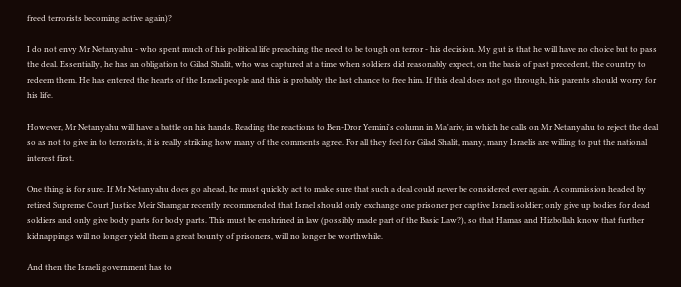freed terrorists becoming active again)?

I do not envy Mr Netanyahu - who spent much of his political life preaching the need to be tough on terror - his decision. My gut is that he will have no choice but to pass the deal. Essentially, he has an obligation to Gilad Shalit, who was captured at a time when soldiers did reasonably expect, on the basis of past precedent, the country to redeem them. He has entered the hearts of the Israeli people and this is probably the last chance to free him. If this deal does not go through, his parents should worry for his life.

However, Mr Netanyahu will have a battle on his hands. Reading the reactions to Ben-Dror Yemini's column in Ma'ariv, in which he calls on Mr Netanyahu to reject the deal so as not to give in to terrorists, it is really striking how many of the comments agree. For all they feel for Gilad Shalit, many, many Israelis are willing to put the national interest first.

One thing is for sure. If Mr Netanyahu does go ahead, he must quickly act to make sure that such a deal could never be considered ever again. A commission headed by retired Supreme Court Justice Meir Shamgar recently recommended that Israel should only exchange one prisoner per captive Israeli soldier; only give up bodies for dead soldiers and only give body parts for body parts. This must be enshrined in law (possibly made part of the Basic Law?), so that Hamas and Hizbollah know that further kidnappings will no longer yield them a great bounty of prisoners, will no longer be worthwhile.

And then the Israeli government has to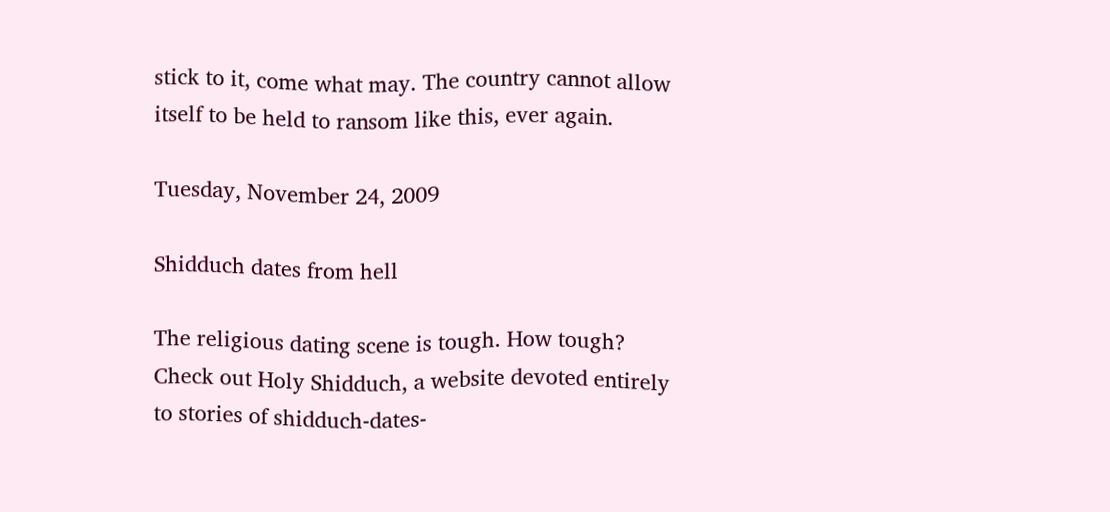stick to it, come what may. The country cannot allow itself to be held to ransom like this, ever again.

Tuesday, November 24, 2009

Shidduch dates from hell

The religious dating scene is tough. How tough? Check out Holy Shidduch, a website devoted entirely to stories of shidduch-dates-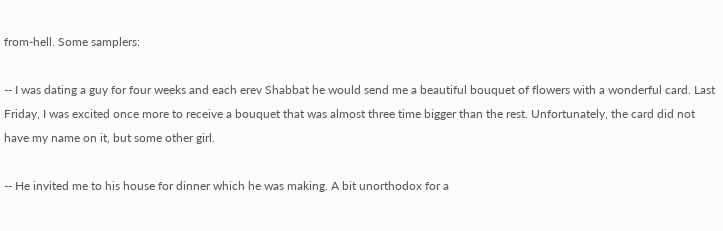from-hell. Some samplers:

-- I was dating a guy for four weeks and each erev Shabbat he would send me a beautiful bouquet of flowers with a wonderful card. Last Friday, I was excited once more to receive a bouquet that was almost three time bigger than the rest. Unfortunately, the card did not have my name on it, but some other girl.

-- He invited me to his house for dinner which he was making. A bit unorthodox for a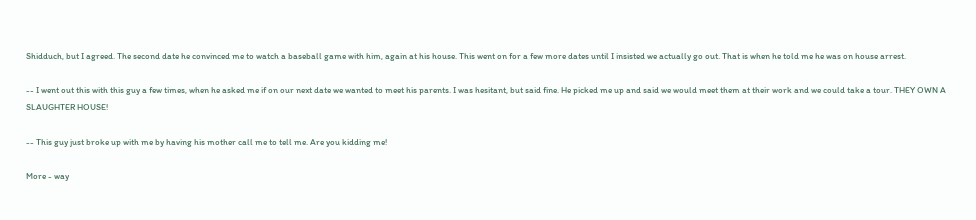Shidduch, but I agreed. The second date he convinced me to watch a baseball game with him, again at his house. This went on for a few more dates until I insisted we actually go out. That is when he told me he was on house arrest.

-- I went out this with this guy a few times, when he asked me if on our next date we wanted to meet his parents. I was hesitant, but said fine. He picked me up and said we would meet them at their work and we could take a tour. THEY OWN A SLAUGHTER HOUSE!

-- This guy just broke up with me by having his mother call me to tell me. Are you kidding me!

More - way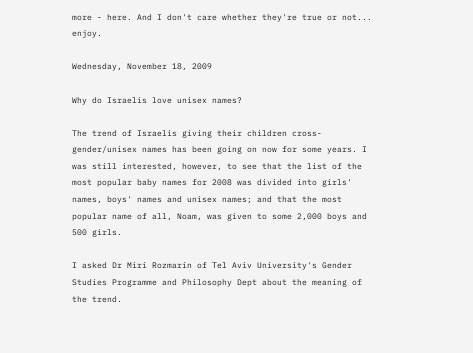more - here. And I don't care whether they're true or not... enjoy.

Wednesday, November 18, 2009

Why do Israelis love unisex names?

The trend of Israelis giving their children cross-gender/unisex names has been going on now for some years. I was still interested, however, to see that the list of the most popular baby names for 2008 was divided into girls' names, boys' names and unisex names; and that the most popular name of all, Noam, was given to some 2,000 boys and 500 girls.

I asked Dr Miri Rozmarin of Tel Aviv University's Gender Studies Programme and Philosophy Dept about the meaning of the trend.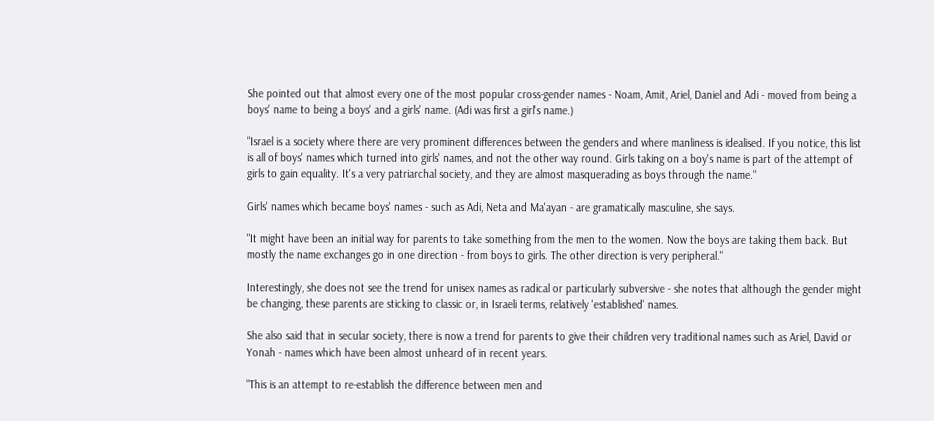She pointed out that almost every one of the most popular cross-gender names - Noam, Amit, Ariel, Daniel and Adi - moved from being a boys' name to being a boys' and a girls' name. (Adi was first a girl's name.)

"Israel is a society where there are very prominent differences between the genders and where manliness is idealised. If you notice, this list is all of boys' names which turned into girls' names, and not the other way round. Girls taking on a boy's name is part of the attempt of girls to gain equality. It's a very patriarchal society, and they are almost masquerading as boys through the name."

Girls' names which became boys' names - such as Adi, Neta and Ma'ayan - are gramatically masculine, she says.

"It might have been an initial way for parents to take something from the men to the women. Now the boys are taking them back. But mostly the name exchanges go in one direction - from boys to girls. The other direction is very peripheral."

Interestingly, she does not see the trend for unisex names as radical or particularly subversive - she notes that although the gender might be changing, these parents are sticking to classic or, in Israeli terms, relatively 'established' names.

She also said that in secular society, there is now a trend for parents to give their children very traditional names such as Ariel, David or Yonah - names which have been almost unheard of in recent years.

"This is an attempt to re-establish the difference between men and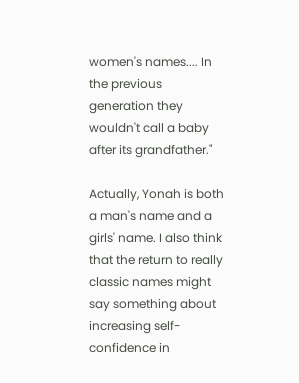women's names.... In the previous generation they wouldn't call a baby after its grandfather."

Actually, Yonah is both a man's name and a girls' name. I also think that the return to really classic names might say something about increasing self-confidence in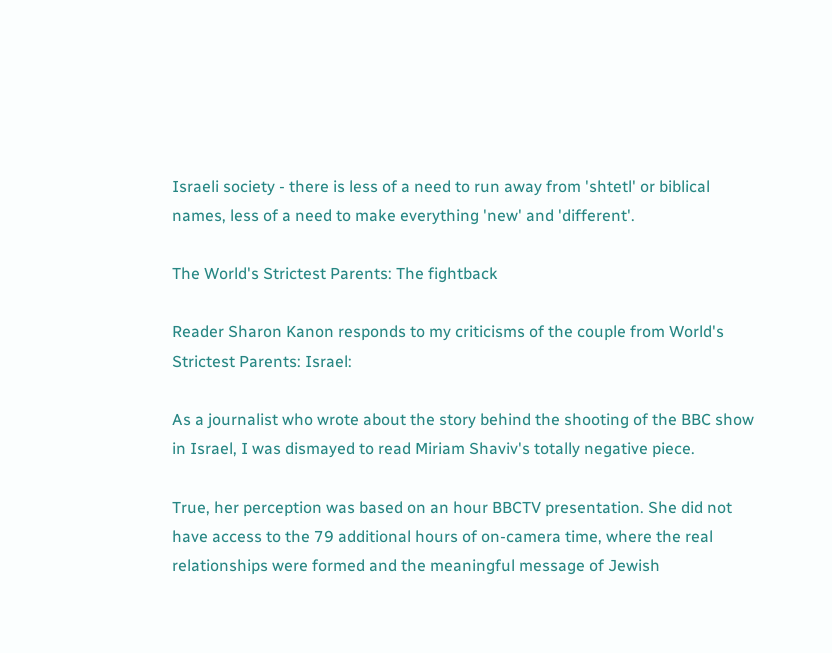Israeli society - there is less of a need to run away from 'shtetl' or biblical names, less of a need to make everything 'new' and 'different'.

The World's Strictest Parents: The fightback

Reader Sharon Kanon responds to my criticisms of the couple from World's Strictest Parents: Israel:

As a journalist who wrote about the story behind the shooting of the BBC show in Israel, I was dismayed to read Miriam Shaviv's totally negative piece.

True, her perception was based on an hour BBCTV presentation. She did not have access to the 79 additional hours of on-camera time, where the real relationships were formed and the meaningful message of Jewish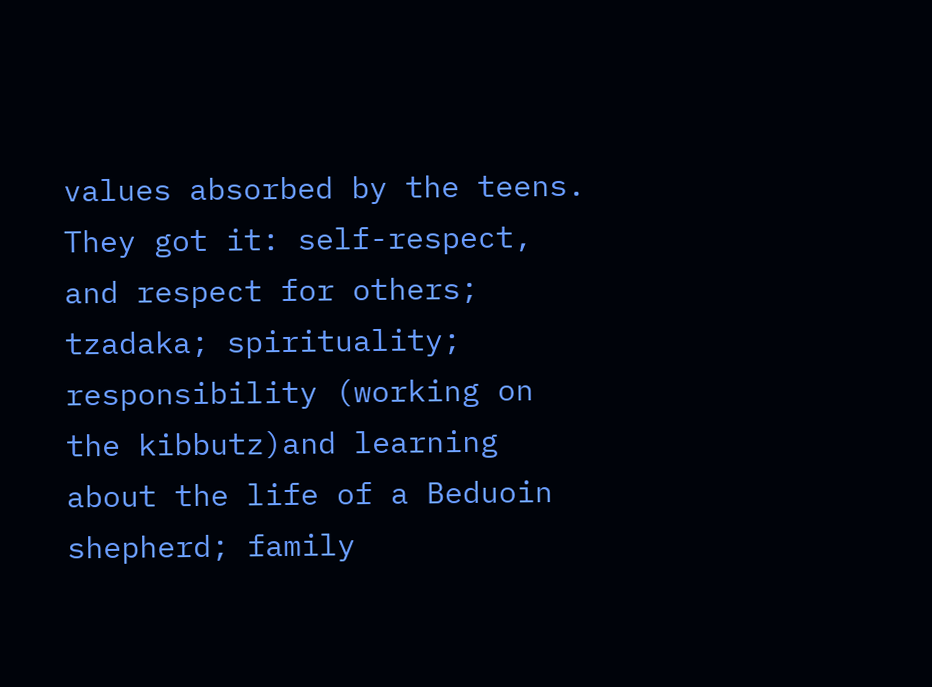values absorbed by the teens. They got it: self-respect, and respect for others; tzadaka; spirituality; responsibility (working on the kibbutz)and learning about the life of a Beduoin shepherd; family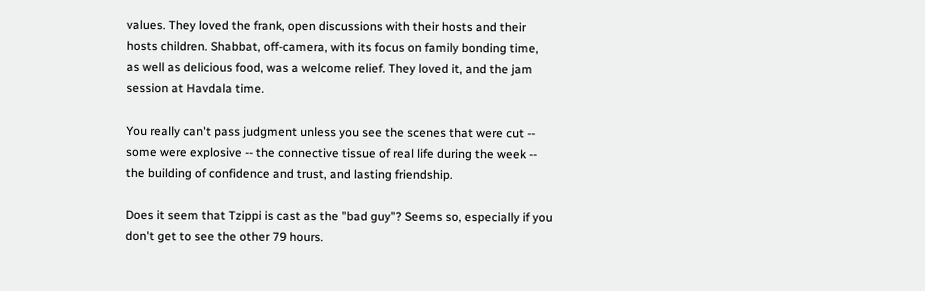values. They loved the frank, open discussions with their hosts and their hosts children. Shabbat, off-camera, with its focus on family bonding time, as well as delicious food, was a welcome relief. They loved it, and the jam session at Havdala time.

You really can't pass judgment unless you see the scenes that were cut -- some were explosive -- the connective tissue of real life during the week -- the building of confidence and trust, and lasting friendship.

Does it seem that Tzippi is cast as the "bad guy"? Seems so, especially if you don't get to see the other 79 hours.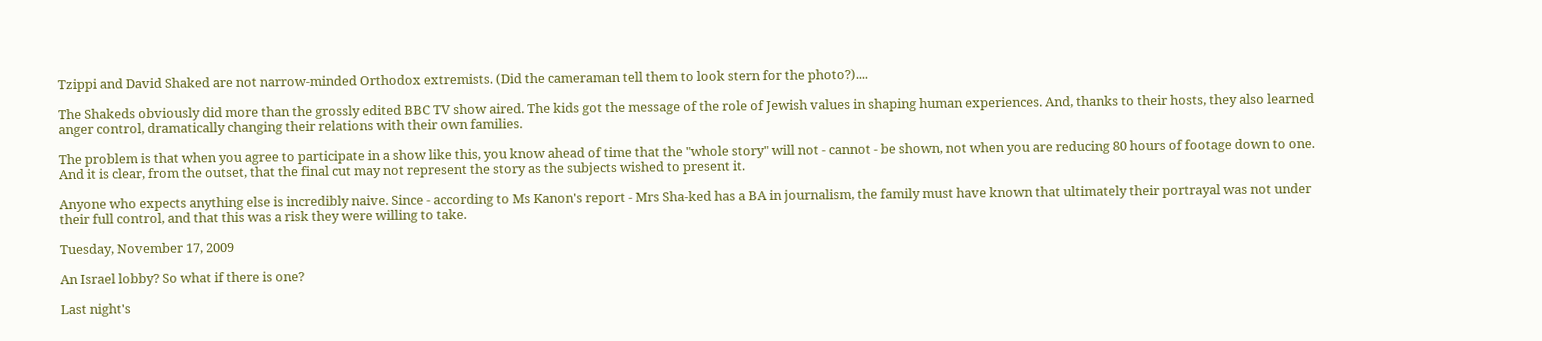Tzippi and David Shaked are not narrow-minded Orthodox extremists. (Did the cameraman tell them to look stern for the photo?)....

The Shakeds obviously did more than the grossly edited BBC TV show aired. The kids got the message of the role of Jewish values in shaping human experiences. And, thanks to their hosts, they also learned anger control, dramatically changing their relations with their own families.

The problem is that when you agree to participate in a show like this, you know ahead of time that the "whole story" will not - cannot - be shown, not when you are reducing 80 hours of footage down to one. And it is clear, from the outset, that the final cut may not represent the story as the subjects wished to present it.

Anyone who expects anything else is incredibly naive. Since - according to Ms Kanon's report - Mrs Sha-ked has a BA in journalism, the family must have known that ultimately their portrayal was not under their full control, and that this was a risk they were willing to take.

Tuesday, November 17, 2009

An Israel lobby? So what if there is one?

Last night's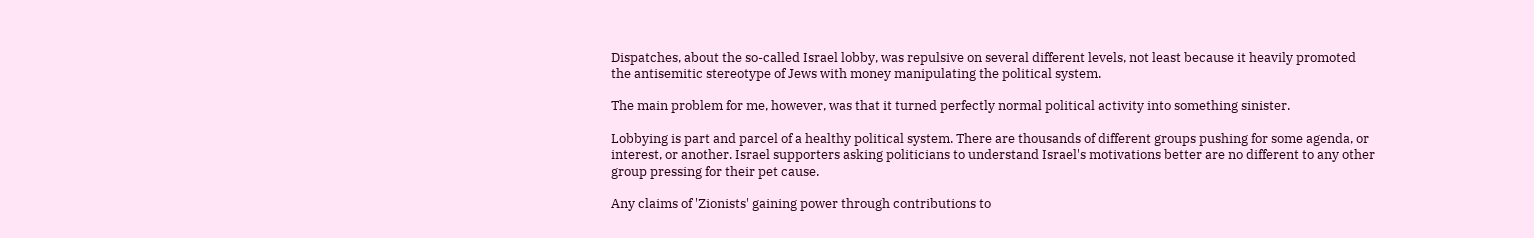Dispatches, about the so-called Israel lobby, was repulsive on several different levels, not least because it heavily promoted the antisemitic stereotype of Jews with money manipulating the political system.

The main problem for me, however, was that it turned perfectly normal political activity into something sinister.

Lobbying is part and parcel of a healthy political system. There are thousands of different groups pushing for some agenda, or interest, or another. Israel supporters asking politicians to understand Israel's motivations better are no different to any other group pressing for their pet cause.

Any claims of 'Zionists' gaining power through contributions to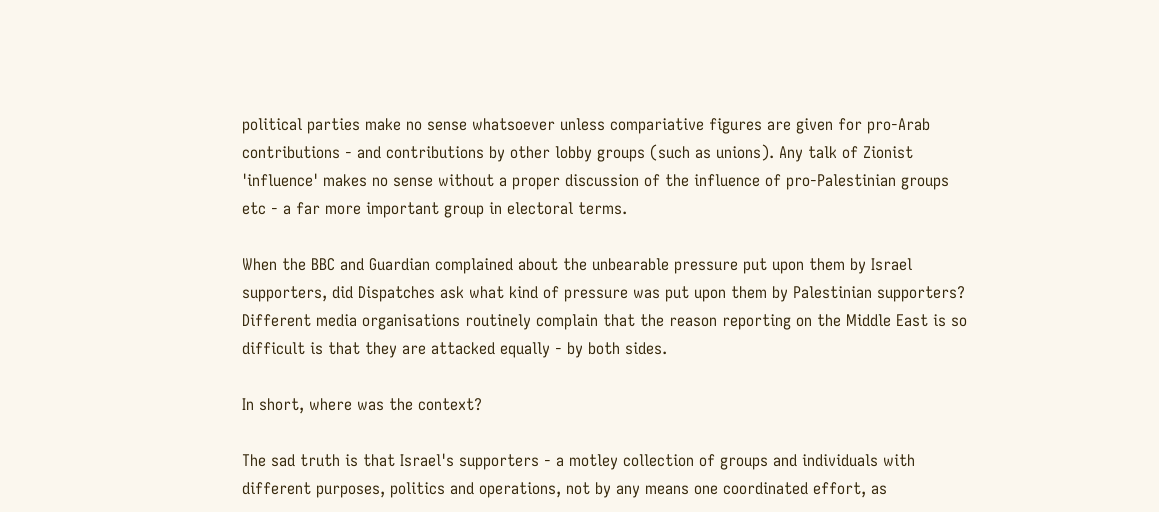political parties make no sense whatsoever unless compariative figures are given for pro-Arab contributions - and contributions by other lobby groups (such as unions). Any talk of Zionist 'influence' makes no sense without a proper discussion of the influence of pro-Palestinian groups etc - a far more important group in electoral terms.

When the BBC and Guardian complained about the unbearable pressure put upon them by Israel supporters, did Dispatches ask what kind of pressure was put upon them by Palestinian supporters? Different media organisations routinely complain that the reason reporting on the Middle East is so difficult is that they are attacked equally - by both sides.

In short, where was the context?

The sad truth is that Israel's supporters - a motley collection of groups and individuals with different purposes, politics and operations, not by any means one coordinated effort, as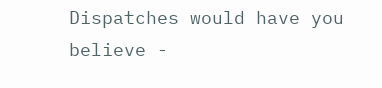Dispatches would have you believe -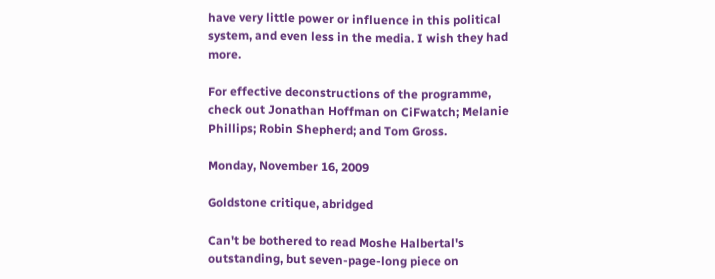have very little power or influence in this political system, and even less in the media. I wish they had more.

For effective deconstructions of the programme, check out Jonathan Hoffman on CiFwatch; Melanie Phillips; Robin Shepherd; and Tom Gross.

Monday, November 16, 2009

Goldstone critique, abridged

Can't be bothered to read Moshe Halbertal's outstanding, but seven-page-long piece on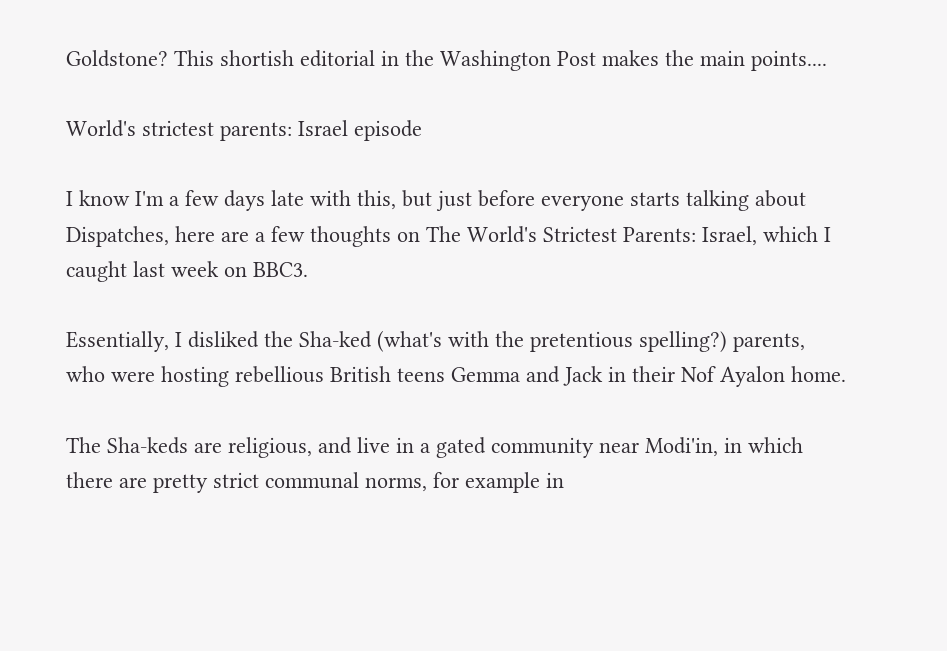Goldstone? This shortish editorial in the Washington Post makes the main points....

World's strictest parents: Israel episode

I know I'm a few days late with this, but just before everyone starts talking about Dispatches, here are a few thoughts on The World's Strictest Parents: Israel, which I caught last week on BBC3.

Essentially, I disliked the Sha-ked (what's with the pretentious spelling?) parents, who were hosting rebellious British teens Gemma and Jack in their Nof Ayalon home.

The Sha-keds are religious, and live in a gated community near Modi'in, in which there are pretty strict communal norms, for example in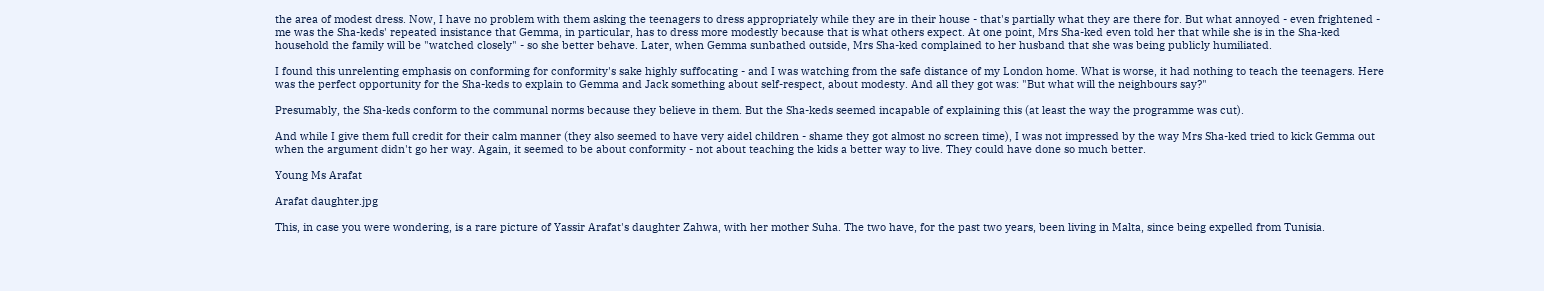the area of modest dress. Now, I have no problem with them asking the teenagers to dress appropriately while they are in their house - that's partially what they are there for. But what annoyed - even frightened - me was the Sha-keds' repeated insistance that Gemma, in particular, has to dress more modestly because that is what others expect. At one point, Mrs Sha-ked even told her that while she is in the Sha-ked household the family will be "watched closely" - so she better behave. Later, when Gemma sunbathed outside, Mrs Sha-ked complained to her husband that she was being publicly humiliated.

I found this unrelenting emphasis on conforming for conformity's sake highly suffocating - and I was watching from the safe distance of my London home. What is worse, it had nothing to teach the teenagers. Here was the perfect opportunity for the Sha-keds to explain to Gemma and Jack something about self-respect, about modesty. And all they got was: "But what will the neighbours say?"

Presumably, the Sha-keds conform to the communal norms because they believe in them. But the Sha-keds seemed incapable of explaining this (at least the way the programme was cut).

And while I give them full credit for their calm manner (they also seemed to have very aidel children - shame they got almost no screen time), I was not impressed by the way Mrs Sha-ked tried to kick Gemma out when the argument didn't go her way. Again, it seemed to be about conformity - not about teaching the kids a better way to live. They could have done so much better.

Young Ms Arafat

Arafat daughter.jpg

This, in case you were wondering, is a rare picture of Yassir Arafat's daughter Zahwa, with her mother Suha. The two have, for the past two years, been living in Malta, since being expelled from Tunisia.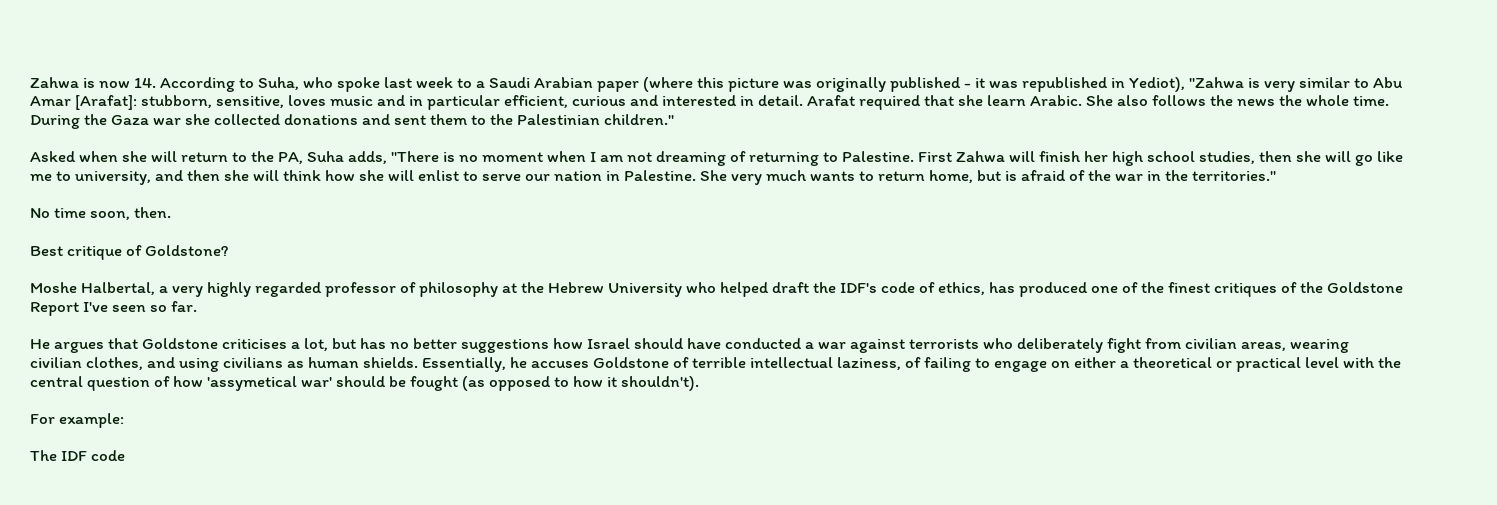Zahwa is now 14. According to Suha, who spoke last week to a Saudi Arabian paper (where this picture was originally published - it was republished in Yediot), "Zahwa is very similar to Abu Amar [Arafat]: stubborn, sensitive, loves music and in particular efficient, curious and interested in detail. Arafat required that she learn Arabic. She also follows the news the whole time. During the Gaza war she collected donations and sent them to the Palestinian children."

Asked when she will return to the PA, Suha adds, "There is no moment when I am not dreaming of returning to Palestine. First Zahwa will finish her high school studies, then she will go like me to university, and then she will think how she will enlist to serve our nation in Palestine. She very much wants to return home, but is afraid of the war in the territories."

No time soon, then.

Best critique of Goldstone?

Moshe Halbertal, a very highly regarded professor of philosophy at the Hebrew University who helped draft the IDF's code of ethics, has produced one of the finest critiques of the Goldstone Report I've seen so far.

He argues that Goldstone criticises a lot, but has no better suggestions how Israel should have conducted a war against terrorists who deliberately fight from civilian areas, wearing civilian clothes, and using civilians as human shields. Essentially, he accuses Goldstone of terrible intellectual laziness, of failing to engage on either a theoretical or practical level with the central question of how 'assymetical war' should be fought (as opposed to how it shouldn't).

For example:

The IDF code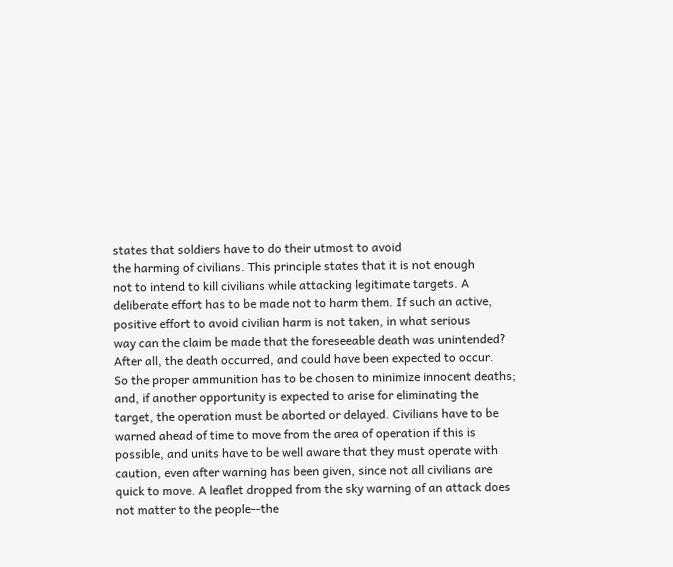states that soldiers have to do their utmost to avoid
the harming of civilians. This principle states that it is not enough
not to intend to kill civilians while attacking legitimate targets. A
deliberate effort has to be made not to harm them. If such an active,
positive effort to avoid civilian harm is not taken, in what serious
way can the claim be made that the foreseeable death was unintended?
After all, the death occurred, and could have been expected to occur.
So the proper ammunition has to be chosen to minimize innocent deaths;
and, if another opportunity is expected to arise for eliminating the
target, the operation must be aborted or delayed. Civilians have to be
warned ahead of time to move from the area of operation if this is
possible, and units have to be well aware that they must operate with
caution, even after warning has been given, since not all civilians are
quick to move. A leaflet dropped from the sky warning of an attack does
not matter to the people--the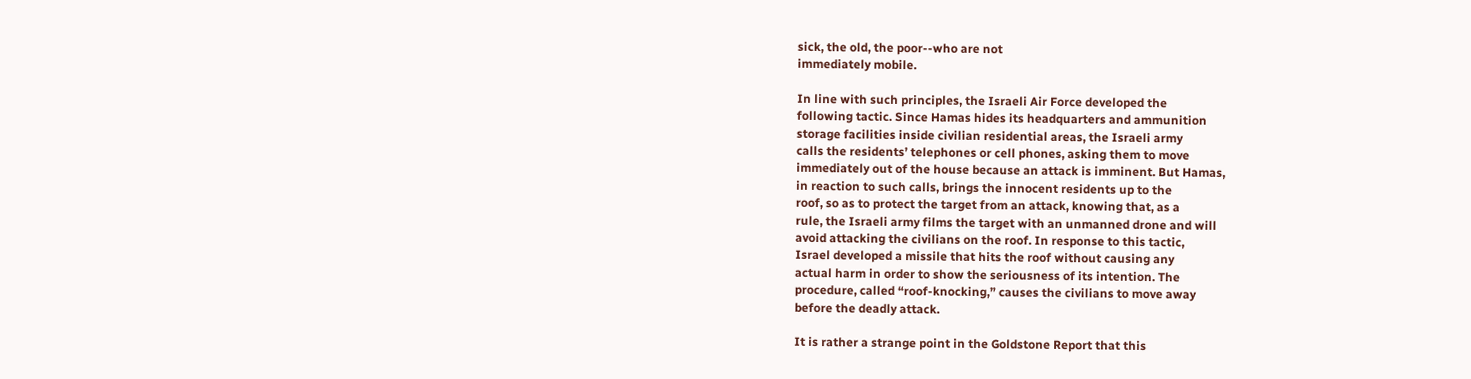sick, the old, the poor--who are not
immediately mobile.

In line with such principles, the Israeli Air Force developed the
following tactic. Since Hamas hides its headquarters and ammunition
storage facilities inside civilian residential areas, the Israeli army
calls the residents’ telephones or cell phones, asking them to move
immediately out of the house because an attack is imminent. But Hamas,
in reaction to such calls, brings the innocent residents up to the
roof, so as to protect the target from an attack, knowing that, as a
rule, the Israeli army films the target with an unmanned drone and will
avoid attacking the civilians on the roof. In response to this tactic,
Israel developed a missile that hits the roof without causing any
actual harm in order to show the seriousness of its intention. The
procedure, called “roof-knocking,” causes the civilians to move away
before the deadly attack.

It is rather a strange point in the Goldstone Report that this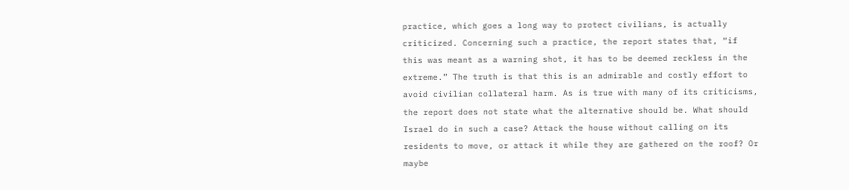practice, which goes a long way to protect civilians, is actually
criticized. Concerning such a practice, the report states that, “if
this was meant as a warning shot, it has to be deemed reckless in the
extreme.” The truth is that this is an admirable and costly effort to
avoid civilian collateral harm. As is true with many of its criticisms,
the report does not state what the alternative should be. What should
Israel do in such a case? Attack the house without calling on its
residents to move, or attack it while they are gathered on the roof? Or
maybe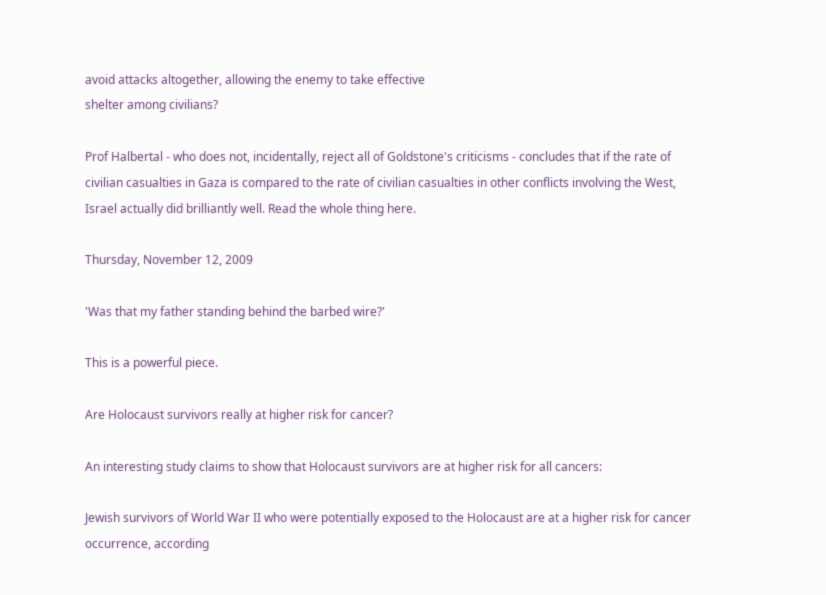avoid attacks altogether, allowing the enemy to take effective
shelter among civilians?

Prof Halbertal - who does not, incidentally, reject all of Goldstone's criticisms - concludes that if the rate of civilian casualties in Gaza is compared to the rate of civilian casualties in other conflicts involving the West, Israel actually did brilliantly well. Read the whole thing here.

Thursday, November 12, 2009

'Was that my father standing behind the barbed wire?'

This is a powerful piece.

Are Holocaust survivors really at higher risk for cancer?

An interesting study claims to show that Holocaust survivors are at higher risk for all cancers:

Jewish survivors of World War II who were potentially exposed to the Holocaust are at a higher risk for cancer occurrence, according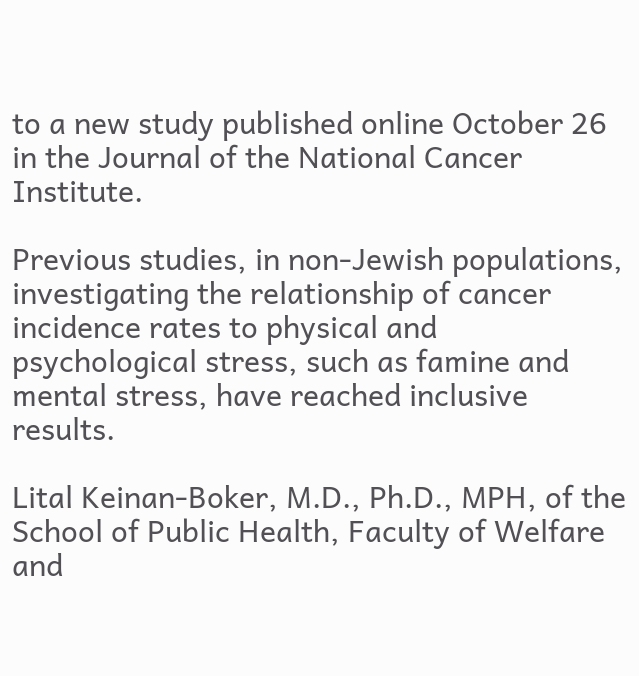to a new study published online October 26 in the Journal of the National Cancer Institute.

Previous studies, in non-Jewish populations, investigating the relationship of cancer incidence rates to physical and psychological stress, such as famine and mental stress, have reached inclusive results.

Lital Keinan-Boker, M.D., Ph.D., MPH, of the School of Public Health, Faculty of Welfare and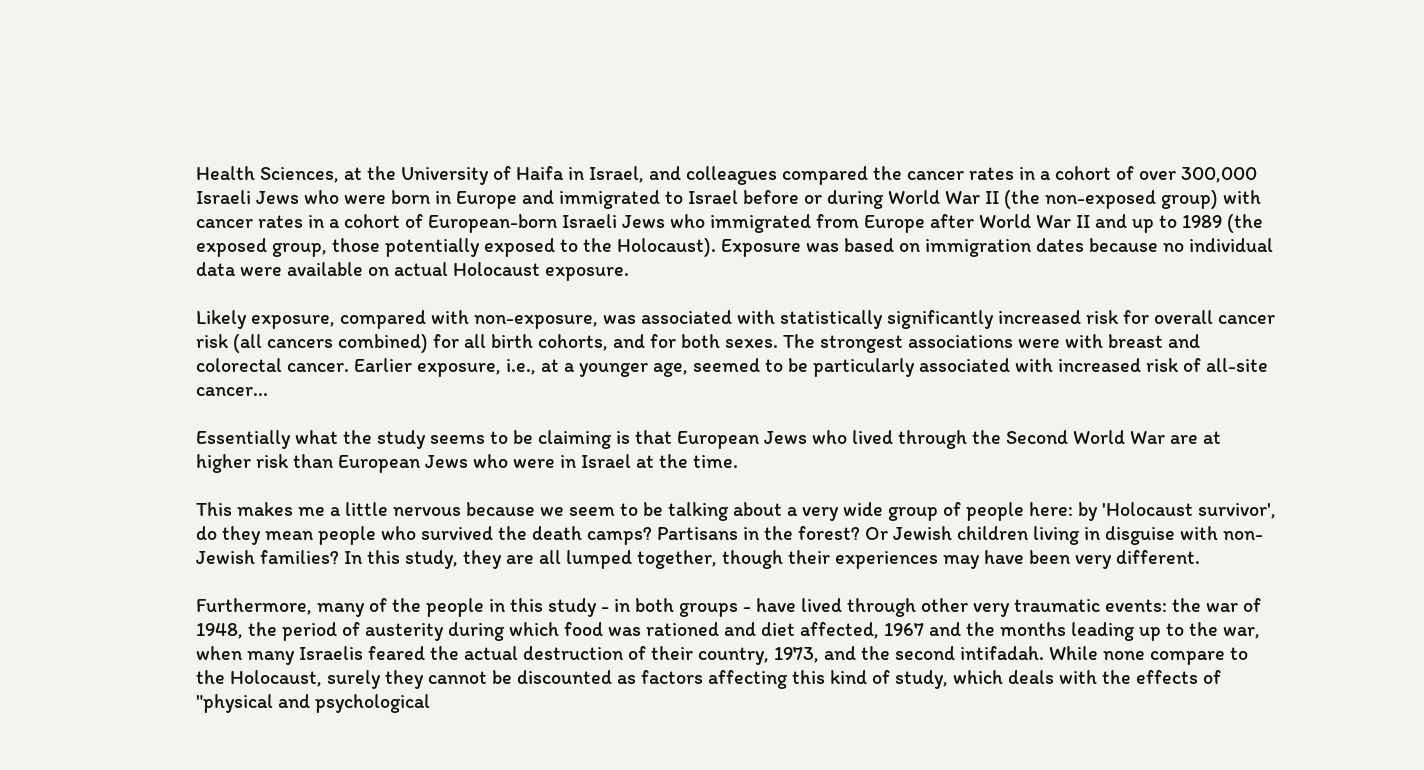Health Sciences, at the University of Haifa in Israel, and colleagues compared the cancer rates in a cohort of over 300,000 Israeli Jews who were born in Europe and immigrated to Israel before or during World War II (the non-exposed group) with cancer rates in a cohort of European-born Israeli Jews who immigrated from Europe after World War II and up to 1989 (the exposed group, those potentially exposed to the Holocaust). Exposure was based on immigration dates because no individual data were available on actual Holocaust exposure.

Likely exposure, compared with non-exposure, was associated with statistically significantly increased risk for overall cancer risk (all cancers combined) for all birth cohorts, and for both sexes. The strongest associations were with breast and colorectal cancer. Earlier exposure, i.e., at a younger age, seemed to be particularly associated with increased risk of all-site cancer...

Essentially what the study seems to be claiming is that European Jews who lived through the Second World War are at higher risk than European Jews who were in Israel at the time.

This makes me a little nervous because we seem to be talking about a very wide group of people here: by 'Holocaust survivor', do they mean people who survived the death camps? Partisans in the forest? Or Jewish children living in disguise with non-Jewish families? In this study, they are all lumped together, though their experiences may have been very different.

Furthermore, many of the people in this study - in both groups - have lived through other very traumatic events: the war of 1948, the period of austerity during which food was rationed and diet affected, 1967 and the months leading up to the war, when many Israelis feared the actual destruction of their country, 1973, and the second intifadah. While none compare to the Holocaust, surely they cannot be discounted as factors affecting this kind of study, which deals with the effects of "physical and psychological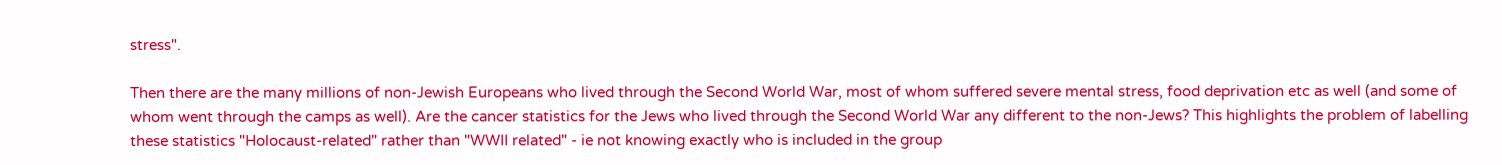stress".

Then there are the many millions of non-Jewish Europeans who lived through the Second World War, most of whom suffered severe mental stress, food deprivation etc as well (and some of whom went through the camps as well). Are the cancer statistics for the Jews who lived through the Second World War any different to the non-Jews? This highlights the problem of labelling these statistics "Holocaust-related" rather than "WWII related" - ie not knowing exactly who is included in the group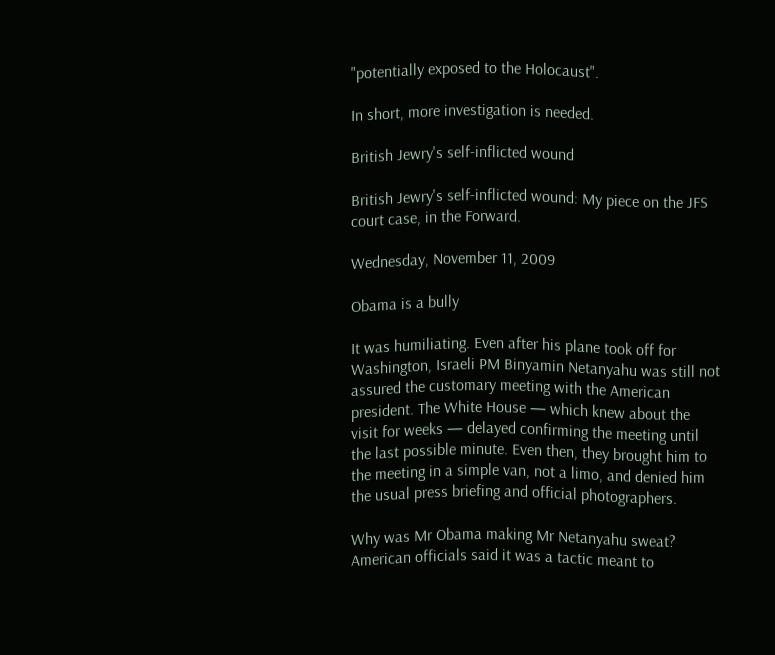"potentially exposed to the Holocaust".

In short, more investigation is needed.

British Jewry's self-inflicted wound

British Jewry's self-inflicted wound: My piece on the JFS court case, in the Forward.

Wednesday, November 11, 2009

Obama is a bully

It was humiliating. Even after his plane took off for Washington, Israeli PM Binyamin Netanyahu was still not assured the customary meeting with the American president. The White House — which knew about the visit for weeks — delayed confirming the meeting until the last possible minute. Even then, they brought him to the meeting in a simple van, not a limo, and denied him the usual press briefing and official photographers.

Why was Mr Obama making Mr Netanyahu sweat? American officials said it was a tactic meant to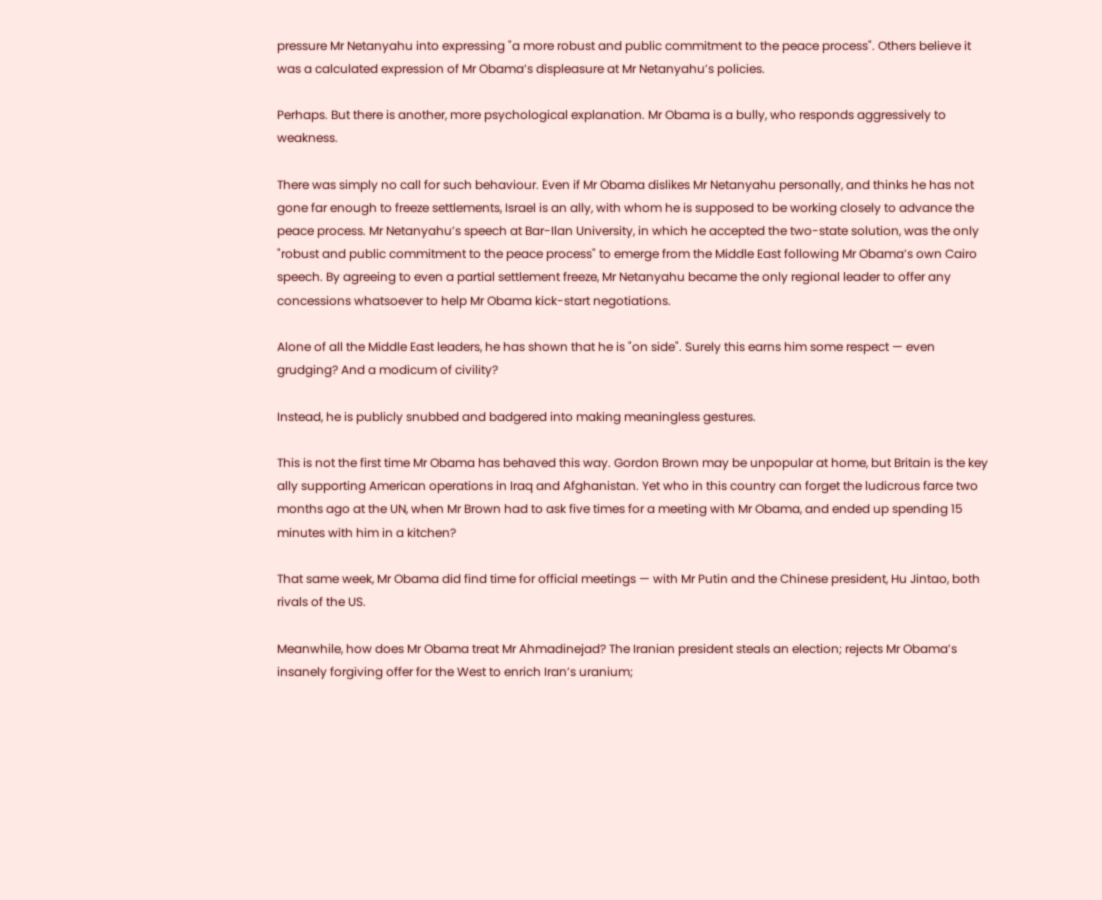pressure Mr Netanyahu into expressing "a more robust and public commitment to the peace process". Others believe it was a calculated expression of Mr Obama’s displeasure at Mr Netanyahu’s policies.

Perhaps. But there is another, more psychological explanation. Mr Obama is a bully, who responds aggressively to weakness.

There was simply no call for such behaviour. Even if Mr Obama dislikes Mr Netanyahu personally, and thinks he has not gone far enough to freeze settlements, Israel is an ally, with whom he is supposed to be working closely to advance the peace process. Mr Netanyahu’s speech at Bar-Ilan University, in which he accepted the two-state solution, was the only "robust and public commitment to the peace process" to emerge from the Middle East following Mr Obama’s own Cairo speech. By agreeing to even a partial settlement freeze, Mr Netanyahu became the only regional leader to offer any concessions whatsoever to help Mr Obama kick-start negotiations.

Alone of all the Middle East leaders, he has shown that he is "on side". Surely this earns him some respect — even grudging? And a modicum of civility?

Instead, he is publicly snubbed and badgered into making meaningless gestures.

This is not the first time Mr Obama has behaved this way. Gordon Brown may be unpopular at home, but Britain is the key ally supporting American operations in Iraq and Afghanistan. Yet who in this country can forget the ludicrous farce two months ago at the UN, when Mr Brown had to ask five times for a meeting with Mr Obama, and ended up spending 15 minutes with him in a kitchen?

That same week, Mr Obama did find time for official meetings — with Mr Putin and the Chinese president, Hu Jintao, both rivals of the US.

Meanwhile, how does Mr Obama treat Mr Ahmadinejad? The Iranian president steals an election; rejects Mr Obama’s insanely forgiving offer for the West to enrich Iran’s uranium;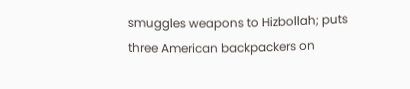smuggles weapons to Hizbollah; puts three American backpackers on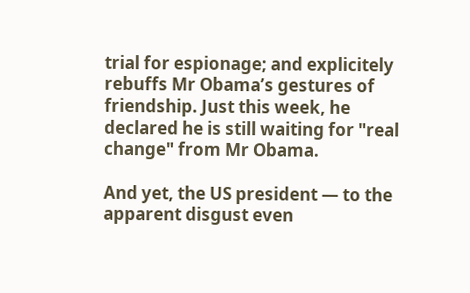trial for espionage; and explicitely rebuffs Mr Obama’s gestures of friendship. Just this week, he declared he is still waiting for "real change" from Mr Obama.

And yet, the US president — to the apparent disgust even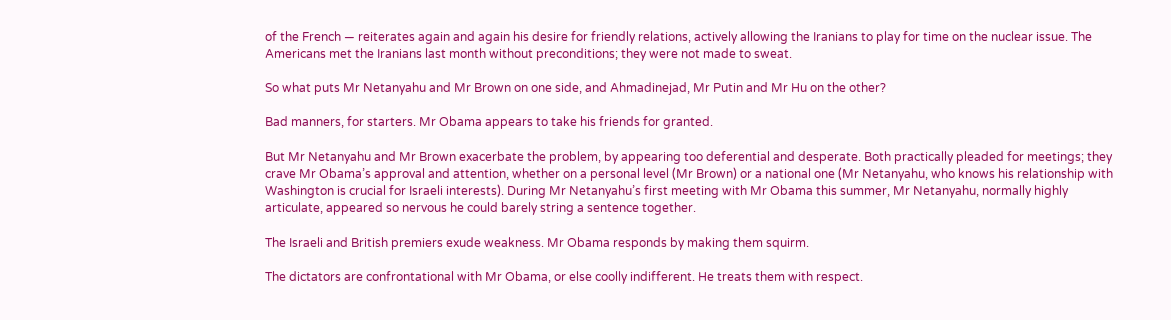of the French — reiterates again and again his desire for friendly relations, actively allowing the Iranians to play for time on the nuclear issue. The Americans met the Iranians last month without preconditions; they were not made to sweat.

So what puts Mr Netanyahu and Mr Brown on one side, and Ahmadinejad, Mr Putin and Mr Hu on the other?

Bad manners, for starters. Mr Obama appears to take his friends for granted.

But Mr Netanyahu and Mr Brown exacerbate the problem, by appearing too deferential and desperate. Both practically pleaded for meetings; they crave Mr Obama’s approval and attention, whether on a personal level (Mr Brown) or a national one (Mr Netanyahu, who knows his relationship with Washington is crucial for Israeli interests). During Mr Netanyahu’s first meeting with Mr Obama this summer, Mr Netanyahu, normally highly articulate, appeared so nervous he could barely string a sentence together.

The Israeli and British premiers exude weakness. Mr Obama responds by making them squirm.

The dictators are confrontational with Mr Obama, or else coolly indifferent. He treats them with respect.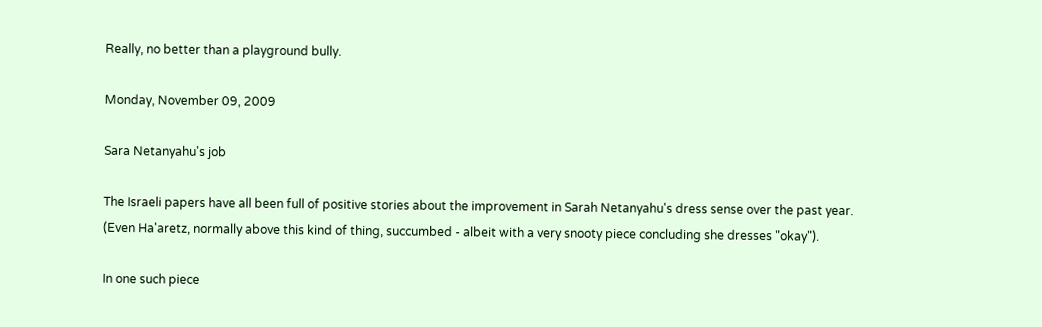Really, no better than a playground bully.

Monday, November 09, 2009

Sara Netanyahu's job

The Israeli papers have all been full of positive stories about the improvement in Sarah Netanyahu's dress sense over the past year. (Even Ha'aretz, normally above this kind of thing, succumbed - albeit with a very snooty piece concluding she dresses "okay").

In one such piece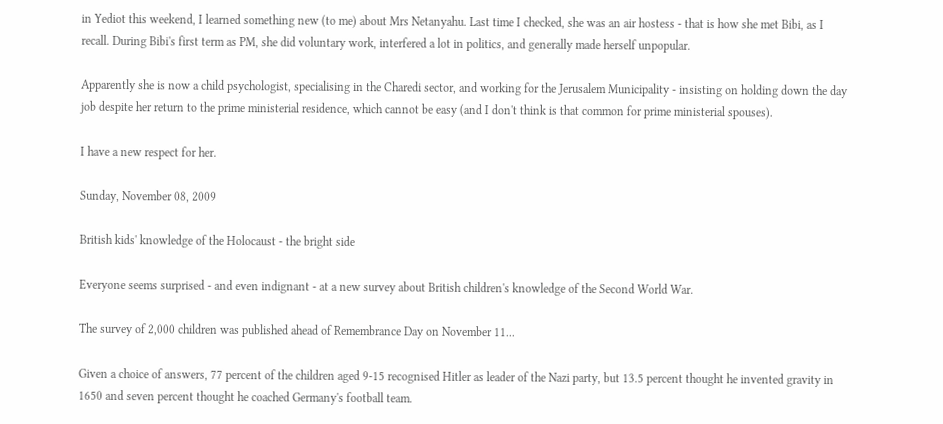in Yediot this weekend, I learned something new (to me) about Mrs Netanyahu. Last time I checked, she was an air hostess - that is how she met Bibi, as I recall. During Bibi's first term as PM, she did voluntary work, interfered a lot in politics, and generally made herself unpopular.

Apparently she is now a child psychologist, specialising in the Charedi sector, and working for the Jerusalem Municipality - insisting on holding down the day job despite her return to the prime ministerial residence, which cannot be easy (and I don't think is that common for prime ministerial spouses).

I have a new respect for her.

Sunday, November 08, 2009

British kids' knowledge of the Holocaust - the bright side

Everyone seems surprised - and even indignant - at a new survey about British children's knowledge of the Second World War.

The survey of 2,000 children was published ahead of Remembrance Day on November 11...

Given a choice of answers, 77 percent of the children aged 9-15 recognised Hitler as leader of the Nazi party, but 13.5 percent thought he invented gravity in 1650 and seven percent thought he coached Germany's football team.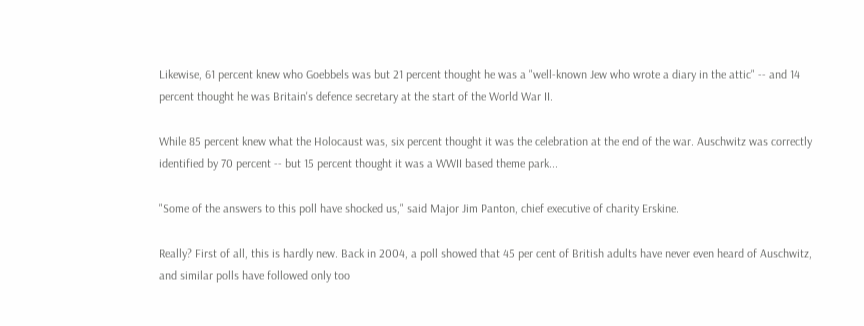Likewise, 61 percent knew who Goebbels was but 21 percent thought he was a "well-known Jew who wrote a diary in the attic" -- and 14 percent thought he was Britain's defence secretary at the start of the World War II.

While 85 percent knew what the Holocaust was, six percent thought it was the celebration at the end of the war. Auschwitz was correctly identified by 70 percent -- but 15 percent thought it was a WWII based theme park...

"Some of the answers to this poll have shocked us," said Major Jim Panton, chief executive of charity Erskine.

Really? First of all, this is hardly new. Back in 2004, a poll showed that 45 per cent of British adults have never even heard of Auschwitz, and similar polls have followed only too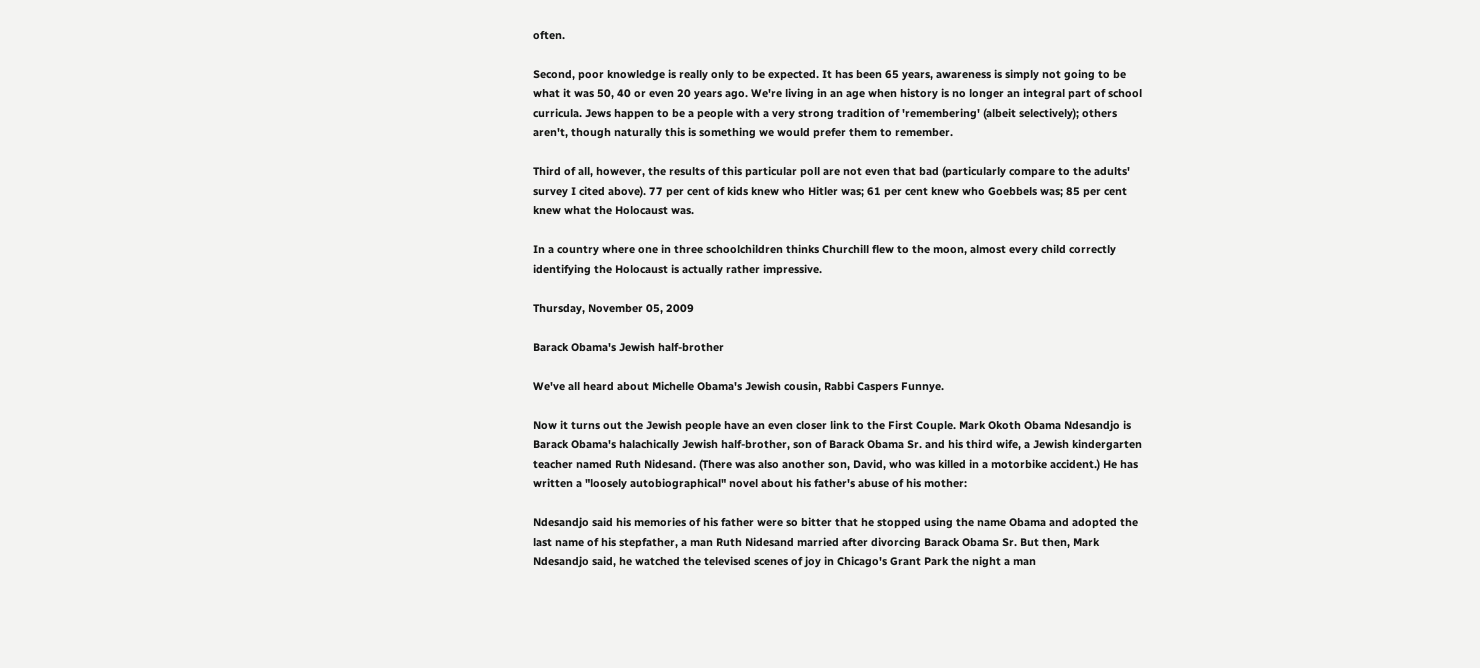often.

Second, poor knowledge is really only to be expected. It has been 65 years, awareness is simply not going to be what it was 50, 40 or even 20 years ago. We're living in an age when history is no longer an integral part of school curricula. Jews happen to be a people with a very strong tradition of 'remembering' (albeit selectively); others aren't, though naturally this is something we would prefer them to remember.

Third of all, however, the results of this particular poll are not even that bad (particularly compare to the adults' survey I cited above). 77 per cent of kids knew who Hitler was; 61 per cent knew who Goebbels was; 85 per cent knew what the Holocaust was.

In a country where one in three schoolchildren thinks Churchill flew to the moon, almost every child correctly identifying the Holocaust is actually rather impressive.

Thursday, November 05, 2009

Barack Obama's Jewish half-brother

We've all heard about Michelle Obama's Jewish cousin, Rabbi Caspers Funnye.

Now it turns out the Jewish people have an even closer link to the First Couple. Mark Okoth Obama Ndesandjo is Barack Obama's halachically Jewish half-brother, son of Barack Obama Sr. and his third wife, a Jewish kindergarten teacher named Ruth Nidesand. (There was also another son, David, who was killed in a motorbike accident.) He has written a "loosely autobiographical" novel about his father's abuse of his mother:

Ndesandjo said his memories of his father were so bitter that he stopped using the name Obama and adopted the last name of his stepfather, a man Ruth Nidesand married after divorcing Barack Obama Sr. But then, Mark Ndesandjo said, he watched the televised scenes of joy in Chicago's Grant Park the night a man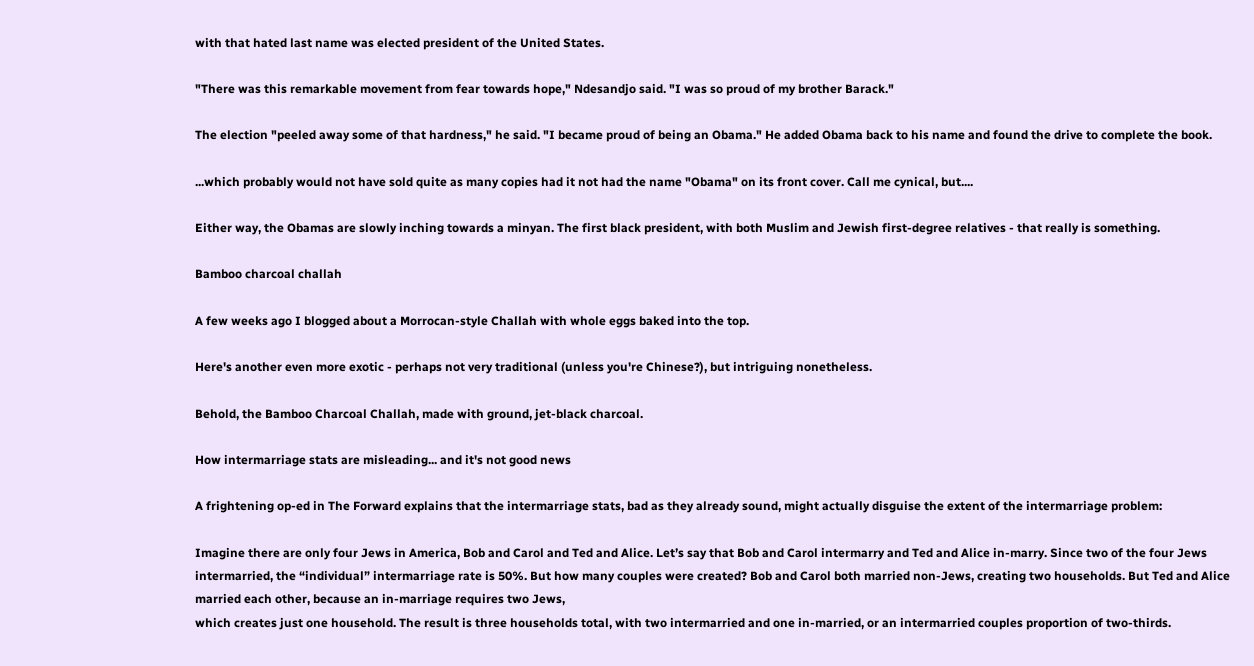with that hated last name was elected president of the United States.

"There was this remarkable movement from fear towards hope," Ndesandjo said. "I was so proud of my brother Barack."

The election "peeled away some of that hardness," he said. "I became proud of being an Obama." He added Obama back to his name and found the drive to complete the book.

...which probably would not have sold quite as many copies had it not had the name "Obama" on its front cover. Call me cynical, but....

Either way, the Obamas are slowly inching towards a minyan. The first black president, with both Muslim and Jewish first-degree relatives - that really is something.

Bamboo charcoal challah

A few weeks ago I blogged about a Morrocan-style Challah with whole eggs baked into the top.

Here's another even more exotic - perhaps not very traditional (unless you're Chinese?), but intriguing nonetheless.

Behold, the Bamboo Charcoal Challah, made with ground, jet-black charcoal.

How intermarriage stats are misleading... and it's not good news

A frightening op-ed in The Forward explains that the intermarriage stats, bad as they already sound, might actually disguise the extent of the intermarriage problem:

Imagine there are only four Jews in America, Bob and Carol and Ted and Alice. Let’s say that Bob and Carol intermarry and Ted and Alice in-marry. Since two of the four Jews intermarried, the “individual” intermarriage rate is 50%. But how many couples were created? Bob and Carol both married non-Jews, creating two households. But Ted and Alice married each other, because an in-marriage requires two Jews,
which creates just one household. The result is three households total, with two intermarried and one in-married, or an intermarried couples proportion of two-thirds.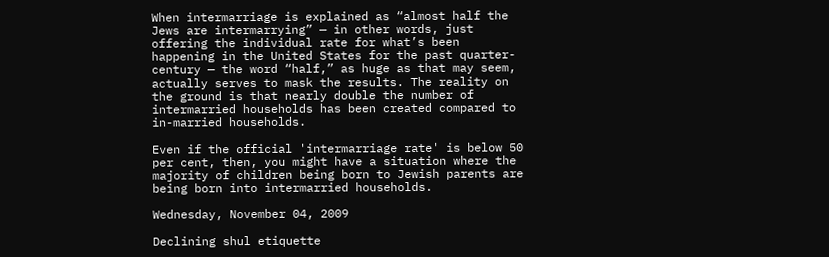When intermarriage is explained as “almost half the Jews are intermarrying” — in other words, just offering the individual rate for what’s been happening in the United States for the past quarter-century — the word “half,” as huge as that may seem, actually serves to mask the results. The reality on the ground is that nearly double the number of intermarried households has been created compared to in-married households.

Even if the official 'intermarriage rate' is below 50 per cent, then, you might have a situation where the majority of children being born to Jewish parents are being born into intermarried households.

Wednesday, November 04, 2009

Declining shul etiquette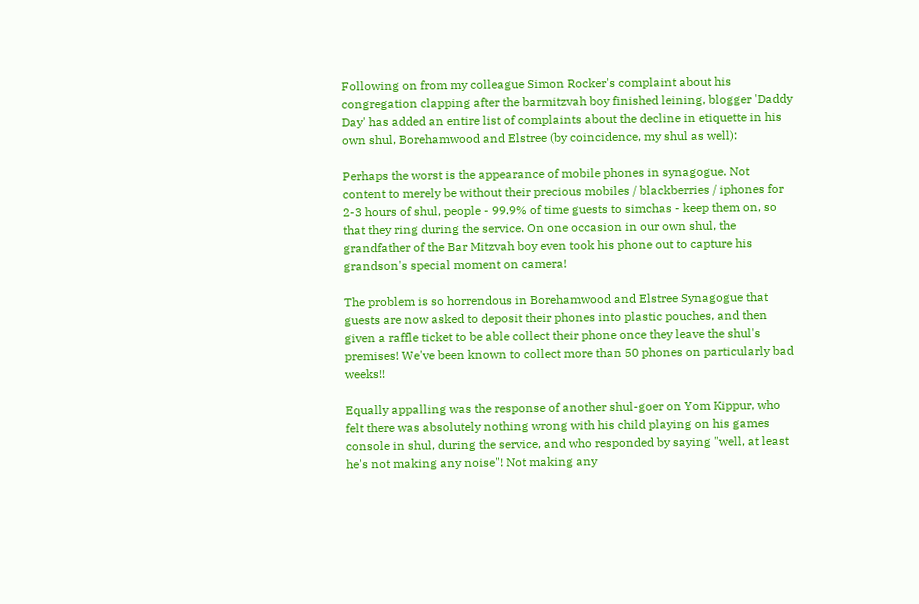Following on from my colleague Simon Rocker's complaint about his congregation clapping after the barmitzvah boy finished leining, blogger 'Daddy Day' has added an entire list of complaints about the decline in etiquette in his own shul, Borehamwood and Elstree (by coincidence, my shul as well):

Perhaps the worst is the appearance of mobile phones in synagogue. Not content to merely be without their precious mobiles / blackberries / iphones for 2-3 hours of shul, people - 99.9% of time guests to simchas - keep them on, so that they ring during the service. On one occasion in our own shul, the grandfather of the Bar Mitzvah boy even took his phone out to capture his grandson's special moment on camera!

The problem is so horrendous in Borehamwood and Elstree Synagogue that guests are now asked to deposit their phones into plastic pouches, and then given a raffle ticket to be able collect their phone once they leave the shul's premises! We've been known to collect more than 50 phones on particularly bad weeks!!

Equally appalling was the response of another shul-goer on Yom Kippur, who felt there was absolutely nothing wrong with his child playing on his games console in shul, during the service, and who responded by saying "well, at least he's not making any noise"! Not making any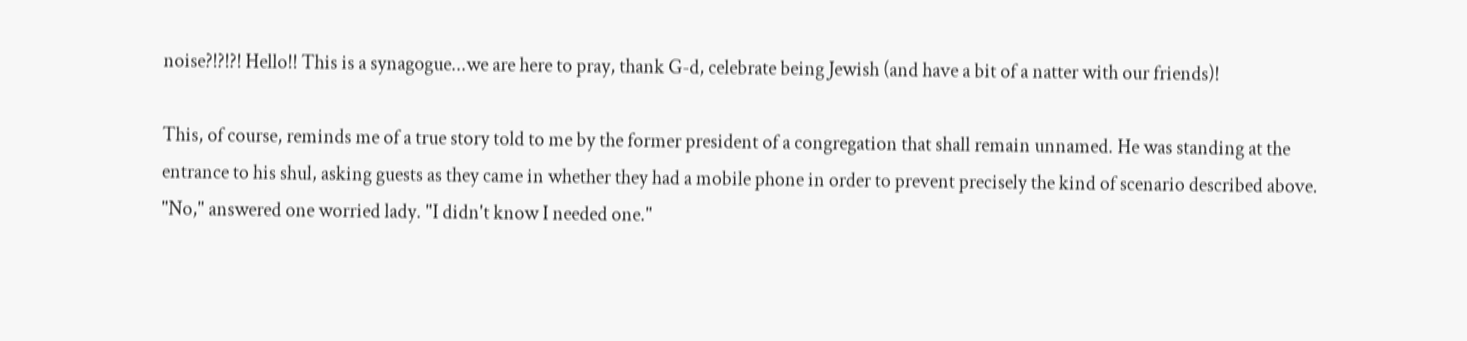noise?!?!?! Hello!! This is a synagogue...we are here to pray, thank G-d, celebrate being Jewish (and have a bit of a natter with our friends)!

This, of course, reminds me of a true story told to me by the former president of a congregation that shall remain unnamed. He was standing at the entrance to his shul, asking guests as they came in whether they had a mobile phone in order to prevent precisely the kind of scenario described above. "No," answered one worried lady. "I didn't know I needed one."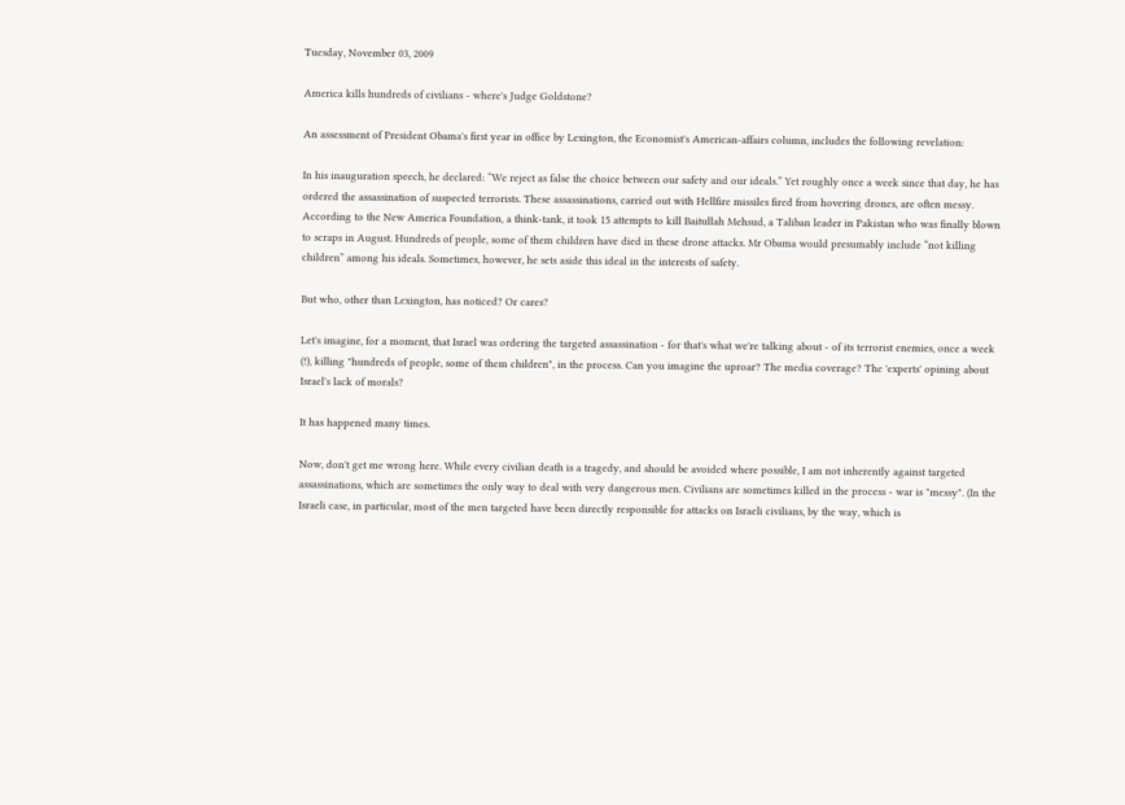Tuesday, November 03, 2009

America kills hundreds of civilians - where's Judge Goldstone?

An assessment of President Obama's first year in office by Lexington, the Economist's American-affairs column, includes the following revelation:

In his inauguration speech, he declared: “We reject as false the choice between our safety and our ideals.” Yet roughly once a week since that day, he has ordered the assassination of suspected terrorists. These assassinations, carried out with Hellfire missiles fired from hovering drones, are often messy. According to the New America Foundation, a think-tank, it took 15 attempts to kill Baitullah Mehsud, a Taliban leader in Pakistan who was finally blown to scraps in August. Hundreds of people, some of them children have died in these drone attacks. Mr Obama would presumably include “not killing children” among his ideals. Sometimes, however, he sets aside this ideal in the interests of safety.

But who, other than Lexington, has noticed? Or cares?

Let's imagine, for a moment, that Israel was ordering the targeted assassination - for that's what we're talking about - of its terrorist enemies, once a week (!), killing "hundreds of people, some of them children", in the process. Can you imagine the uproar? The media coverage? The 'experts' opining about Israel's lack of morals?

It has happened many times.

Now, don't get me wrong here. While every civilian death is a tragedy, and should be avoided where possible, I am not inherently against targeted assassinations, which are sometimes the only way to deal with very dangerous men. Civilians are sometimes killed in the process - war is "messy". (In the Israeli case, in particular, most of the men targeted have been directly responsible for attacks on Israeli civilians, by the way, which is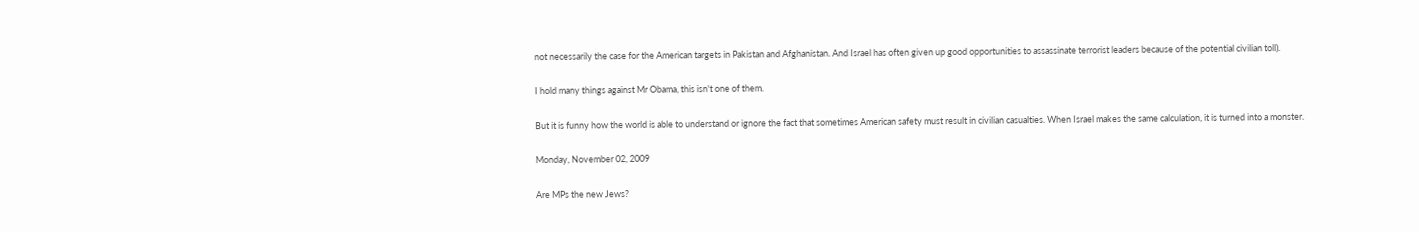not necessarily the case for the American targets in Pakistan and Afghanistan. And Israel has often given up good opportunities to assassinate terrorist leaders because of the potential civilian toll).

I hold many things against Mr Obama, this isn't one of them.

But it is funny how the world is able to understand or ignore the fact that sometimes American safety must result in civilian casualties. When Israel makes the same calculation, it is turned into a monster.

Monday, November 02, 2009

Are MPs the new Jews?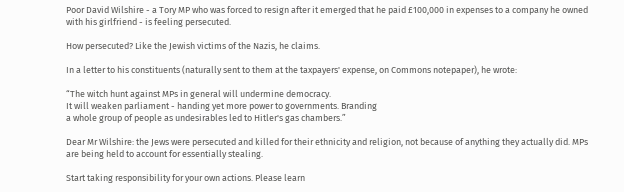Poor David Wilshire - a Tory MP who was forced to resign after it emerged that he paid £100,000 in expenses to a company he owned with his girlfriend - is feeling persecuted.

How persecuted? Like the Jewish victims of the Nazis, he claims.

In a letter to his constituents (naturally sent to them at the taxpayers' expense, on Commons notepaper), he wrote:

“The witch hunt against MPs in general will undermine democracy.
It will weaken parliament - handing yet more power to governments. Branding
a whole group of people as undesirables led to Hitler's gas chambers.”

Dear Mr Wilshire: the Jews were persecuted and killed for their ethnicity and religion, not because of anything they actually did. MPs are being held to account for essentially stealing.

Start taking responsibility for your own actions. Please learn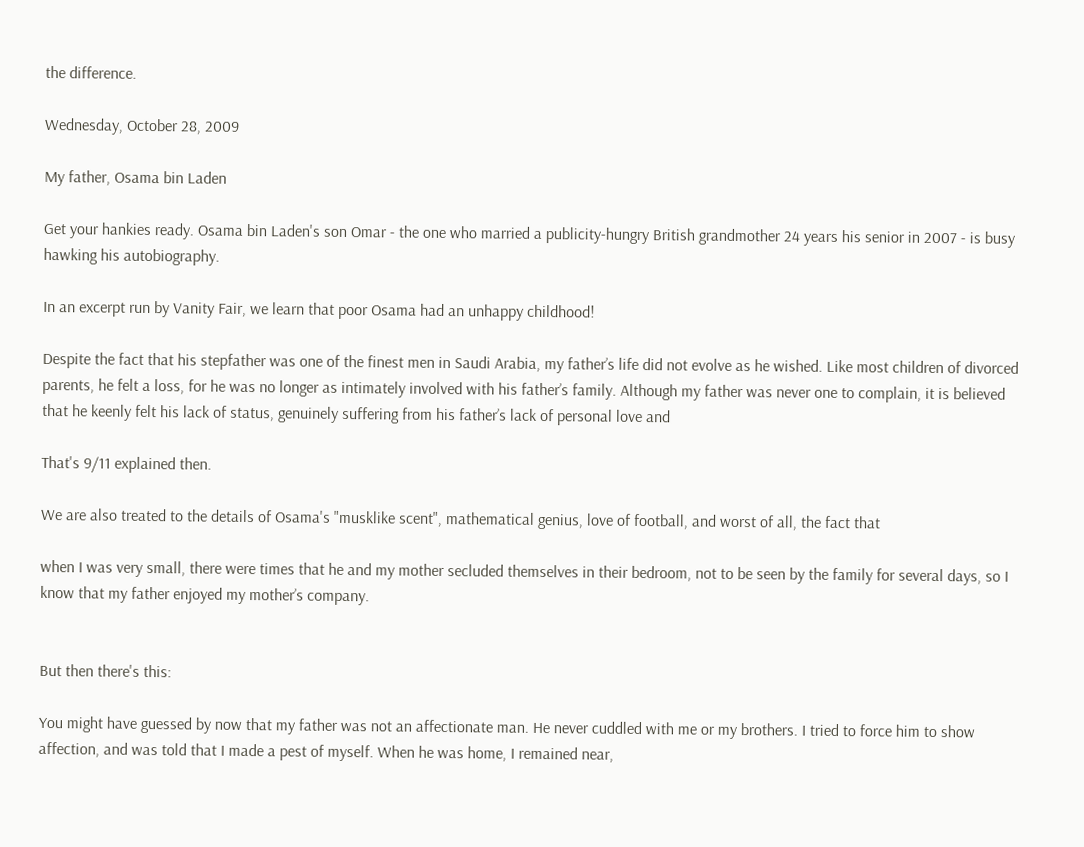the difference.

Wednesday, October 28, 2009

My father, Osama bin Laden

Get your hankies ready. Osama bin Laden's son Omar - the one who married a publicity-hungry British grandmother 24 years his senior in 2007 - is busy hawking his autobiography.

In an excerpt run by Vanity Fair, we learn that poor Osama had an unhappy childhood!

Despite the fact that his stepfather was one of the finest men in Saudi Arabia, my father’s life did not evolve as he wished. Like most children of divorced parents, he felt a loss, for he was no longer as intimately involved with his father’s family. Although my father was never one to complain, it is believed that he keenly felt his lack of status, genuinely suffering from his father’s lack of personal love and

That's 9/11 explained then.

We are also treated to the details of Osama's "musklike scent", mathematical genius, love of football, and worst of all, the fact that

when I was very small, there were times that he and my mother secluded themselves in their bedroom, not to be seen by the family for several days, so I know that my father enjoyed my mother’s company.


But then there's this:

You might have guessed by now that my father was not an affectionate man. He never cuddled with me or my brothers. I tried to force him to show affection, and was told that I made a pest of myself. When he was home, I remained near,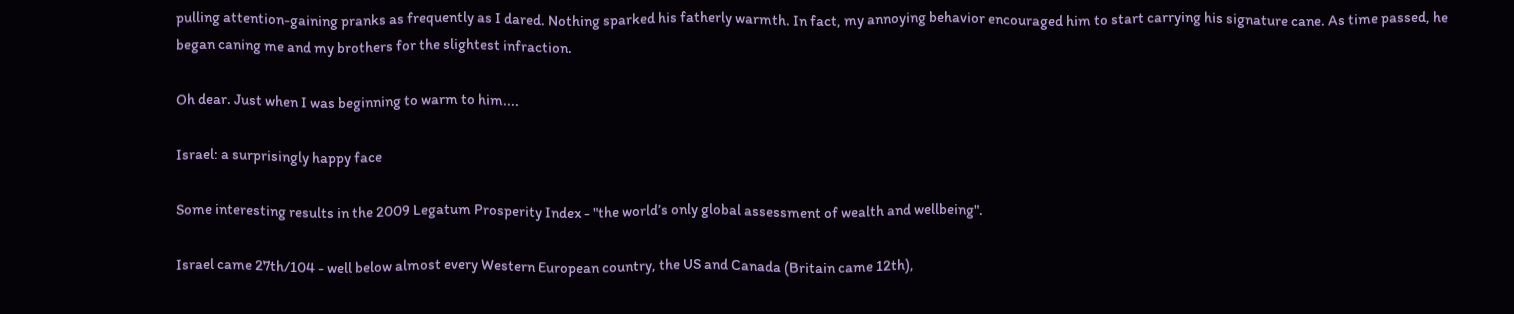pulling attention-gaining pranks as frequently as I dared. Nothing sparked his fatherly warmth. In fact, my annoying behavior encouraged him to start carrying his signature cane. As time passed, he began caning me and my brothers for the slightest infraction.

Oh dear. Just when I was beginning to warm to him....

Israel: a surprisingly happy face

Some interesting results in the 2009 Legatum Prosperity Index - "the world’s only global assessment of wealth and wellbeing".

Israel came 27th/104 - well below almost every Western European country, the US and Canada (Britain came 12th),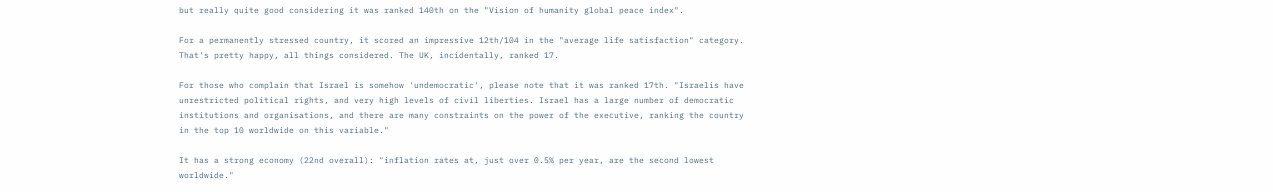but really quite good considering it was ranked 140th on the "Vision of humanity global peace index".

For a permanently stressed country, it scored an impressive 12th/104 in the "average life satisfaction" category. That's pretty happy, all things considered. The UK, incidentally, ranked 17.

For those who complain that Israel is somehow 'undemocratic', please note that it was ranked 17th. "Israelis have unrestricted political rights, and very high levels of civil liberties. Israel has a large number of democratic institutions and organisations, and there are many constraints on the power of the executive, ranking the country in the top 10 worldwide on this variable."

It has a strong economy (22nd overall): "inflation rates at, just over 0.5% per year, are the second lowest worldwide."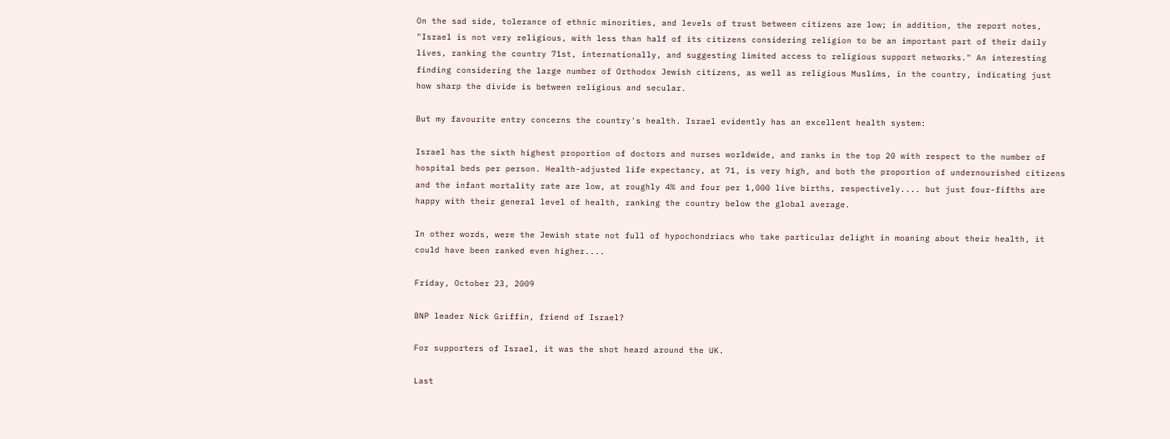On the sad side, tolerance of ethnic minorities, and levels of trust between citizens are low; in addition, the report notes, "Israel is not very religious, with less than half of its citizens considering religion to be an important part of their daily lives, ranking the country 71st, internationally, and suggesting limited access to religious support networks." An interesting finding considering the large number of Orthodox Jewish citizens, as well as religious Muslims, in the country, indicating just how sharp the divide is between religious and secular.

But my favourite entry concerns the country's health. Israel evidently has an excellent health system:

Israel has the sixth highest proportion of doctors and nurses worldwide, and ranks in the top 20 with respect to the number of hospital beds per person. Health-adjusted life expectancy, at 71, is very high, and both the proportion of undernourished citizens and the infant mortality rate are low, at roughly 4% and four per 1,000 live births, respectively.... but just four-fifths are happy with their general level of health, ranking the country below the global average.

In other words, were the Jewish state not full of hypochondriacs who take particular delight in moaning about their health, it could have been ranked even higher....

Friday, October 23, 2009

BNP leader Nick Griffin, friend of Israel?

For supporters of Israel, it was the shot heard around the UK.

Last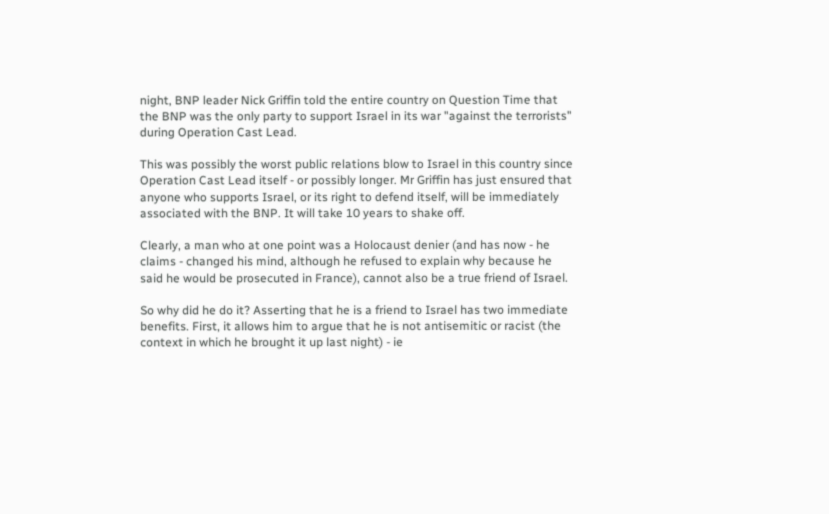night, BNP leader Nick Griffin told the entire country on Question Time that the BNP was the only party to support Israel in its war "against the terrorists" during Operation Cast Lead.

This was possibly the worst public relations blow to Israel in this country since Operation Cast Lead itself - or possibly longer. Mr Griffin has just ensured that anyone who supports Israel, or its right to defend itself, will be immediately associated with the BNP. It will take 10 years to shake off.

Clearly, a man who at one point was a Holocaust denier (and has now - he claims - changed his mind, although he refused to explain why because he said he would be prosecuted in France), cannot also be a true friend of Israel.

So why did he do it? Asserting that he is a friend to Israel has two immediate benefits. First, it allows him to argue that he is not antisemitic or racist (the context in which he brought it up last night) - ie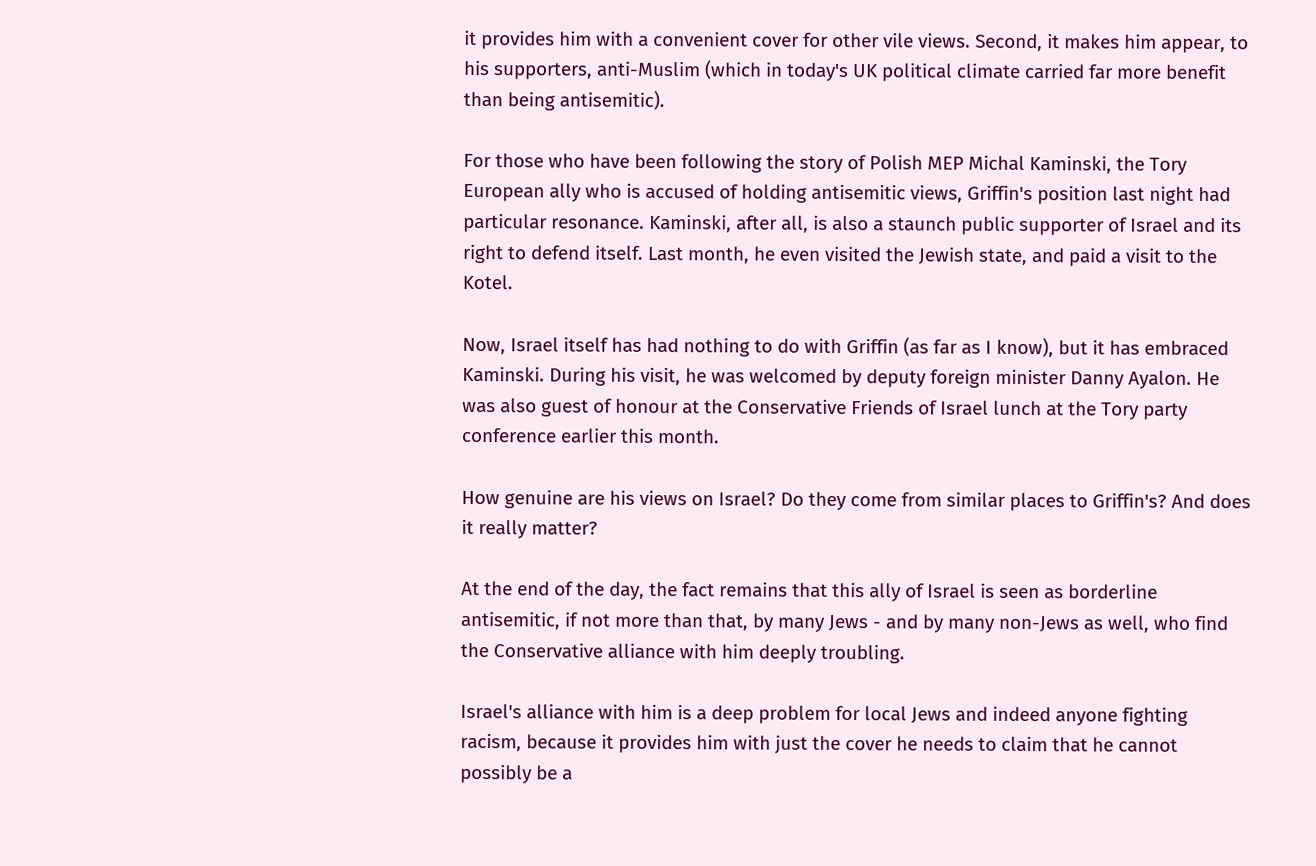it provides him with a convenient cover for other vile views. Second, it makes him appear, to his supporters, anti-Muslim (which in today's UK political climate carried far more benefit than being antisemitic).

For those who have been following the story of Polish MEP Michal Kaminski, the Tory European ally who is accused of holding antisemitic views, Griffin's position last night had particular resonance. Kaminski, after all, is also a staunch public supporter of Israel and its right to defend itself. Last month, he even visited the Jewish state, and paid a visit to the Kotel.

Now, Israel itself has had nothing to do with Griffin (as far as I know), but it has embraced Kaminski. During his visit, he was welcomed by deputy foreign minister Danny Ayalon. He was also guest of honour at the Conservative Friends of Israel lunch at the Tory party conference earlier this month.

How genuine are his views on Israel? Do they come from similar places to Griffin's? And does it really matter?

At the end of the day, the fact remains that this ally of Israel is seen as borderline antisemitic, if not more than that, by many Jews - and by many non-Jews as well, who find the Conservative alliance with him deeply troubling.

Israel's alliance with him is a deep problem for local Jews and indeed anyone fighting racism, because it provides him with just the cover he needs to claim that he cannot possibly be a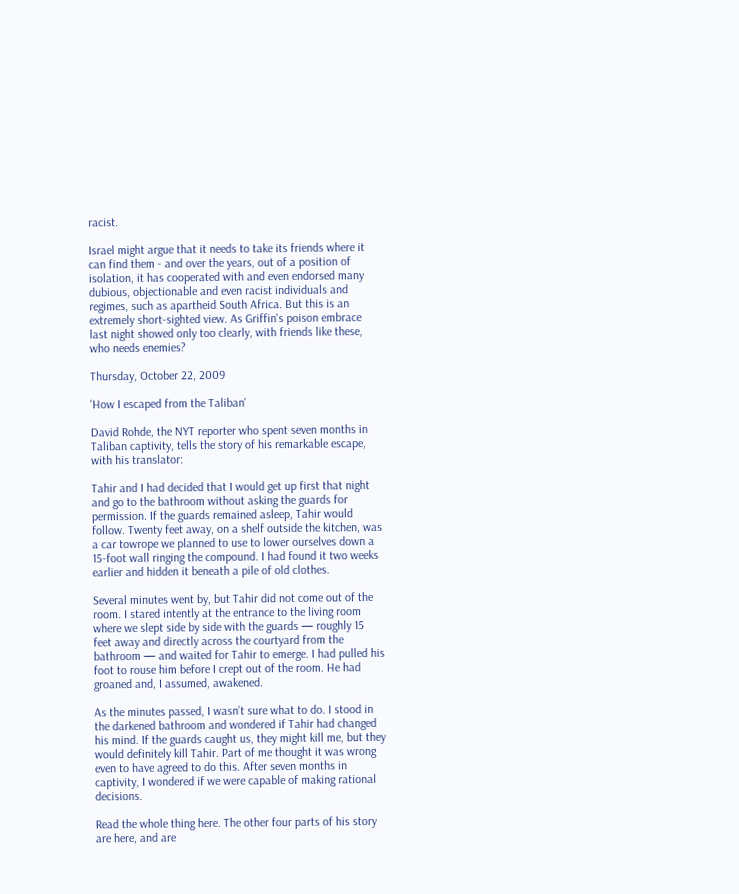racist.

Israel might argue that it needs to take its friends where it can find them - and over the years, out of a position of isolation, it has cooperated with and even endorsed many dubious, objectionable and even racist individuals and regimes, such as apartheid South Africa. But this is an extremely short-sighted view. As Griffin's poison embrace last night showed only too clearly, with friends like these, who needs enemies?

Thursday, October 22, 2009

'How I escaped from the Taliban'

David Rohde, the NYT reporter who spent seven months in Taliban captivity, tells the story of his remarkable escape, with his translator:

Tahir and I had decided that I would get up first that night and go to the bathroom without asking the guards for permission. If the guards remained asleep, Tahir would follow. Twenty feet away, on a shelf outside the kitchen, was a car towrope we planned to use to lower ourselves down a 15-foot wall ringing the compound. I had found it two weeks earlier and hidden it beneath a pile of old clothes.

Several minutes went by, but Tahir did not come out of the room. I stared intently at the entrance to the living room where we slept side by side with the guards — roughly 15 feet away and directly across the courtyard from the bathroom — and waited for Tahir to emerge. I had pulled his foot to rouse him before I crept out of the room. He had groaned and, I assumed, awakened.

As the minutes passed, I wasn’t sure what to do. I stood in the darkened bathroom and wondered if Tahir had changed his mind. If the guards caught us, they might kill me, but they would definitely kill Tahir. Part of me thought it was wrong even to have agreed to do this. After seven months in captivity, I wondered if we were capable of making rational decisions.

Read the whole thing here. The other four parts of his story are here, and are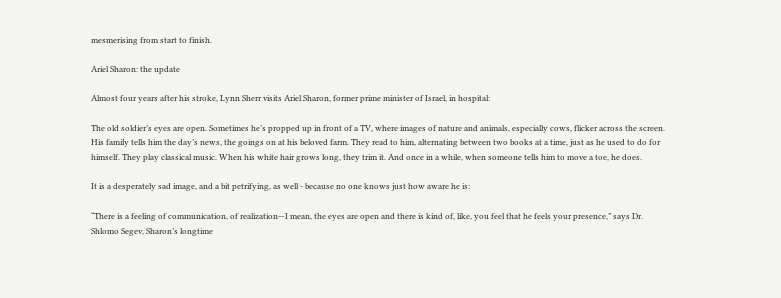mesmerising from start to finish.

Ariel Sharon: the update

Almost four years after his stroke, Lynn Sherr visits Ariel Sharon, former prime minister of Israel, in hospital:

The old soldier’s eyes are open. Sometimes he’s propped up in front of a TV, where images of nature and animals, especially cows, flicker across the screen. His family tells him the day’s news, the goings on at his beloved farm. They read to him, alternating between two books at a time, just as he used to do for himself. They play classical music. When his white hair grows long, they trim it. And once in a while, when someone tells him to move a toe, he does.

It is a desperately sad image, and a bit petrifying, as well - because no one knows just how aware he is:

“There is a feeling of communication, of realization—I mean, the eyes are open and there is kind of, like, you feel that he feels your presence,” says Dr. Shlomo Segev, Sharon’s longtime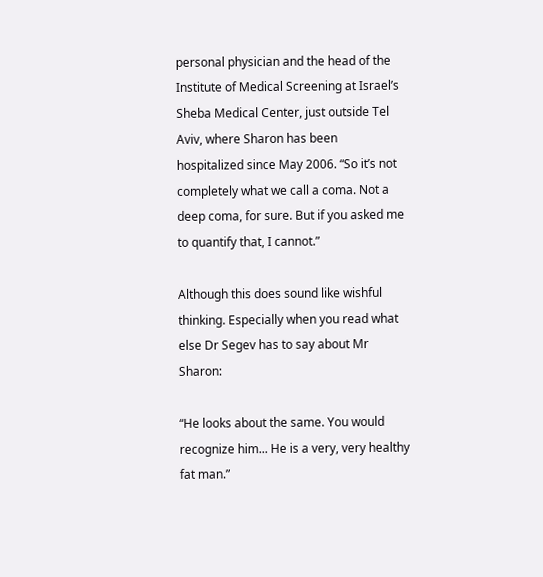personal physician and the head of the Institute of Medical Screening at Israel’s Sheba Medical Center, just outside Tel Aviv, where Sharon has been hospitalized since May 2006. “So it’s not completely what we call a coma. Not a deep coma, for sure. But if you asked me to quantify that, I cannot.”

Although this does sound like wishful thinking. Especially when you read what else Dr Segev has to say about Mr Sharon:

“He looks about the same. You would recognize him... He is a very, very healthy fat man.”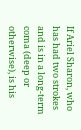If Ariel Sharon, who has had two strokes and is in a long-term coma (deep or otherwise), is his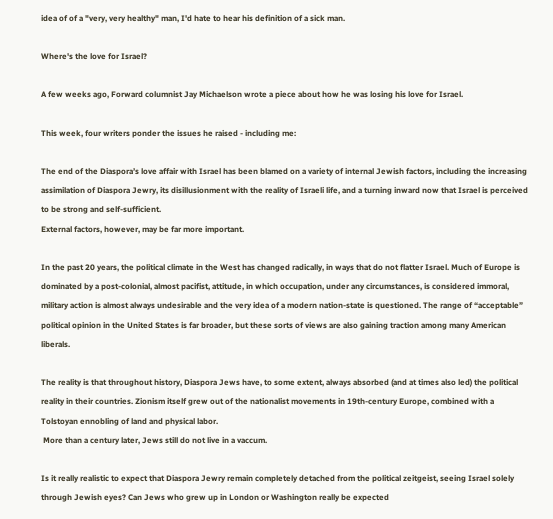idea of of a "very, very healthy" man, I'd hate to hear his definition of a sick man.

Where's the love for Israel?

A few weeks ago, Forward columnist Jay Michaelson wrote a piece about how he was losing his love for Israel.

This week, four writers ponder the issues he raised - including me:

The end of the Diaspora’s love affair with Israel has been blamed on a variety of internal Jewish factors, including the increasing assimilation of Diaspora Jewry, its disillusionment with the reality of Israeli life, and a turning inward now that Israel is perceived to be strong and self-sufficient.
External factors, however, may be far more important.

In the past 20 years, the political climate in the West has changed radically, in ways that do not flatter Israel. Much of Europe is dominated by a post-colonial, almost pacifist, attitude, in which occupation, under any circumstances, is considered immoral, military action is almost always undesirable and the very idea of a modern nation-state is questioned. The range of “acceptable” political opinion in the United States is far broader, but these sorts of views are also gaining traction among many American liberals.

The reality is that throughout history, Diaspora Jews have, to some extent, always absorbed (and at times also led) the political reality in their countries. Zionism itself grew out of the nationalist movements in 19th-century Europe, combined with a Tolstoyan ennobling of land and physical labor.
 More than a century later, Jews still do not live in a vaccum.

Is it really realistic to expect that Diaspora Jewry remain completely detached from the political zeitgeist, seeing Israel solely through Jewish eyes? Can Jews who grew up in London or Washington really be expected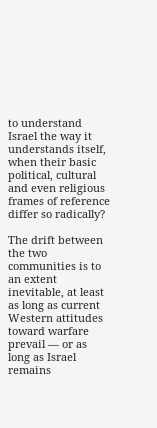to understand Israel the way it understands itself, when their basic political, cultural and even religious frames of reference differ so radically?

The drift between the two communities is to an extent inevitable, at least as long as current Western attitudes toward warfare prevail — or as long as Israel remains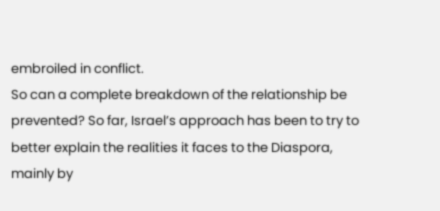embroiled in conflict.
So can a complete breakdown of the relationship be prevented? So far, Israel’s approach has been to try to better explain the realities it faces to the Diaspora, mainly by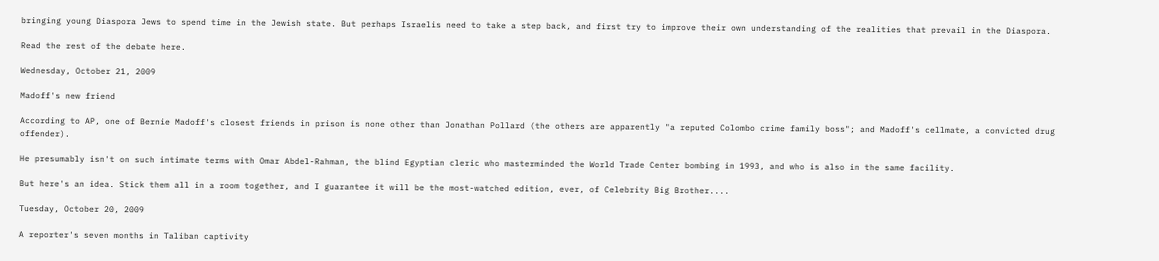bringing young Diaspora Jews to spend time in the Jewish state. But perhaps Israelis need to take a step back, and first try to improve their own understanding of the realities that prevail in the Diaspora.

Read the rest of the debate here.

Wednesday, October 21, 2009

Madoff's new friend

According to AP, one of Bernie Madoff's closest friends in prison is none other than Jonathan Pollard (the others are apparently "a reputed Colombo crime family boss"; and Madoff's cellmate, a convicted drug offender).

He presumably isn't on such intimate terms with Omar Abdel-Rahman, the blind Egyptian cleric who masterminded the World Trade Center bombing in 1993, and who is also in the same facility.

But here's an idea. Stick them all in a room together, and I guarantee it will be the most-watched edition, ever, of Celebrity Big Brother....

Tuesday, October 20, 2009

A reporter's seven months in Taliban captivity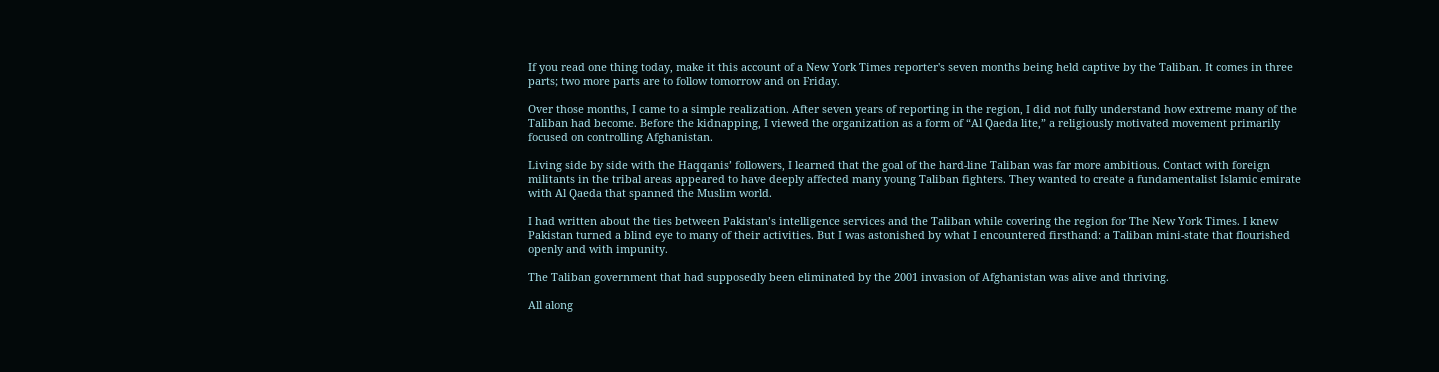If you read one thing today, make it this account of a New York Times reporter's seven months being held captive by the Taliban. It comes in three parts; two more parts are to follow tomorrow and on Friday.

Over those months, I came to a simple realization. After seven years of reporting in the region, I did not fully understand how extreme many of the Taliban had become. Before the kidnapping, I viewed the organization as a form of “Al Qaeda lite,” a religiously motivated movement primarily focused on controlling Afghanistan.

Living side by side with the Haqqanis’ followers, I learned that the goal of the hard-line Taliban was far more ambitious. Contact with foreign militants in the tribal areas appeared to have deeply affected many young Taliban fighters. They wanted to create a fundamentalist Islamic emirate with Al Qaeda that spanned the Muslim world.

I had written about the ties between Pakistan’s intelligence services and the Taliban while covering the region for The New York Times. I knew Pakistan turned a blind eye to many of their activities. But I was astonished by what I encountered firsthand: a Taliban mini-state that flourished openly and with impunity.

The Taliban government that had supposedly been eliminated by the 2001 invasion of Afghanistan was alive and thriving.

All along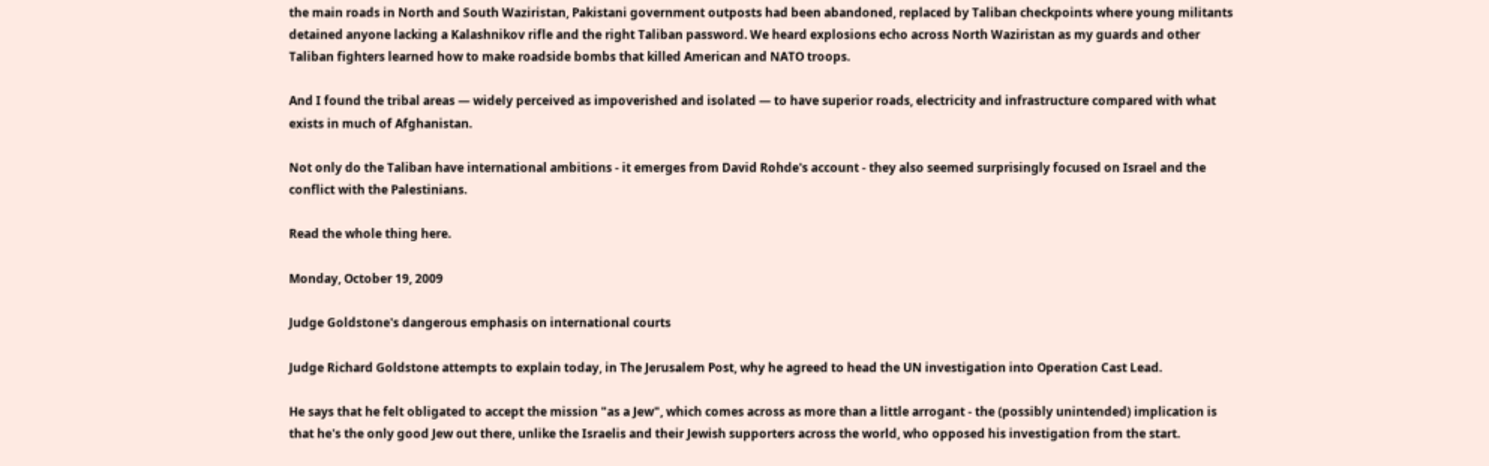the main roads in North and South Waziristan, Pakistani government outposts had been abandoned, replaced by Taliban checkpoints where young militants detained anyone lacking a Kalashnikov rifle and the right Taliban password. We heard explosions echo across North Waziristan as my guards and other Taliban fighters learned how to make roadside bombs that killed American and NATO troops.

And I found the tribal areas — widely perceived as impoverished and isolated — to have superior roads, electricity and infrastructure compared with what exists in much of Afghanistan.

Not only do the Taliban have international ambitions - it emerges from David Rohde's account - they also seemed surprisingly focused on Israel and the conflict with the Palestinians.

Read the whole thing here.

Monday, October 19, 2009

Judge Goldstone's dangerous emphasis on international courts

Judge Richard Goldstone attempts to explain today, in The Jerusalem Post, why he agreed to head the UN investigation into Operation Cast Lead.

He says that he felt obligated to accept the mission "as a Jew", which comes across as more than a little arrogant - the (possibly unintended) implication is that he's the only good Jew out there, unlike the Israelis and their Jewish supporters across the world, who opposed his investigation from the start.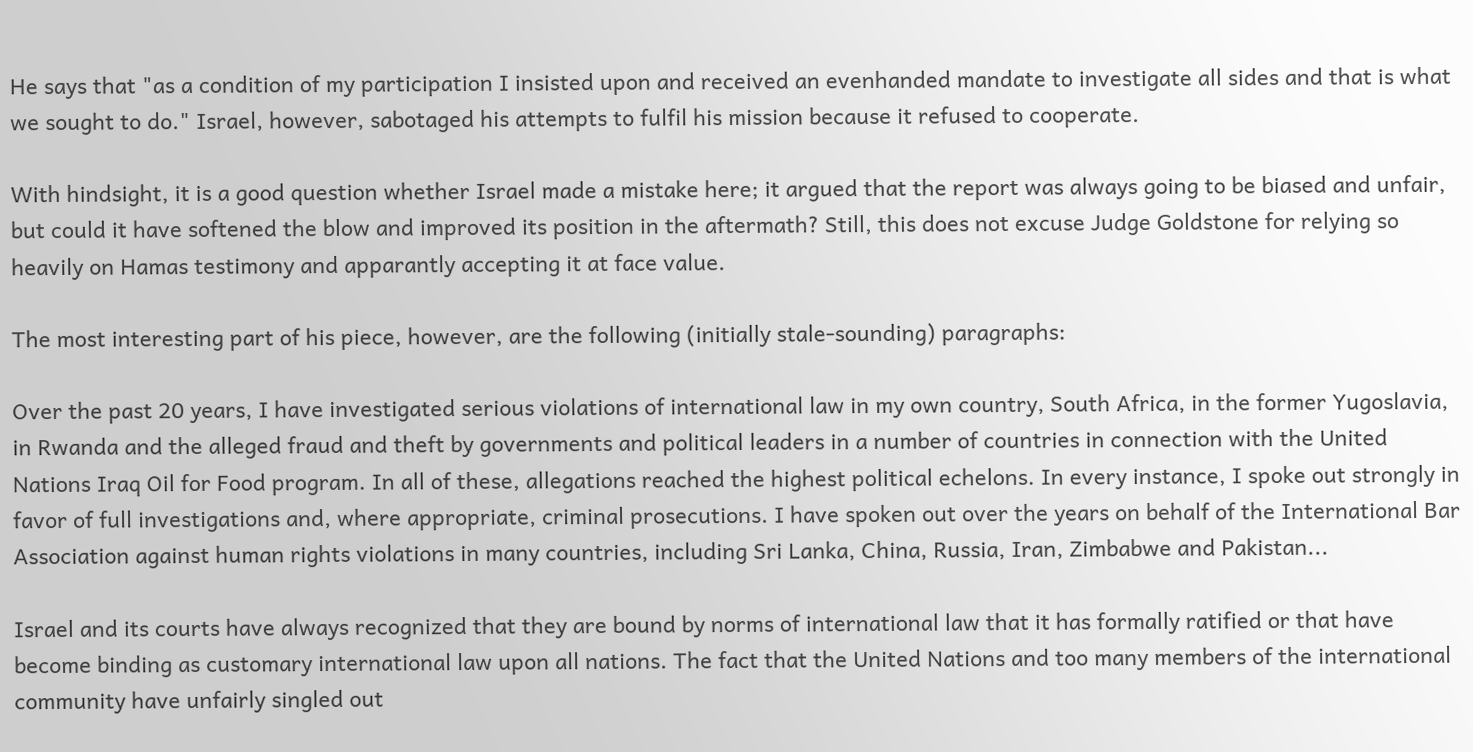He says that "as a condition of my participation I insisted upon and received an evenhanded mandate to investigate all sides and that is what we sought to do." Israel, however, sabotaged his attempts to fulfil his mission because it refused to cooperate.

With hindsight, it is a good question whether Israel made a mistake here; it argued that the report was always going to be biased and unfair, but could it have softened the blow and improved its position in the aftermath? Still, this does not excuse Judge Goldstone for relying so heavily on Hamas testimony and apparantly accepting it at face value.

The most interesting part of his piece, however, are the following (initially stale-sounding) paragraphs:

Over the past 20 years, I have investigated serious violations of international law in my own country, South Africa, in the former Yugoslavia, in Rwanda and the alleged fraud and theft by governments and political leaders in a number of countries in connection with the United Nations Iraq Oil for Food program. In all of these, allegations reached the highest political echelons. In every instance, I spoke out strongly in favor of full investigations and, where appropriate, criminal prosecutions. I have spoken out over the years on behalf of the International Bar Association against human rights violations in many countries, including Sri Lanka, China, Russia, Iran, Zimbabwe and Pakistan...

Israel and its courts have always recognized that they are bound by norms of international law that it has formally ratified or that have become binding as customary international law upon all nations. The fact that the United Nations and too many members of the international community have unfairly singled out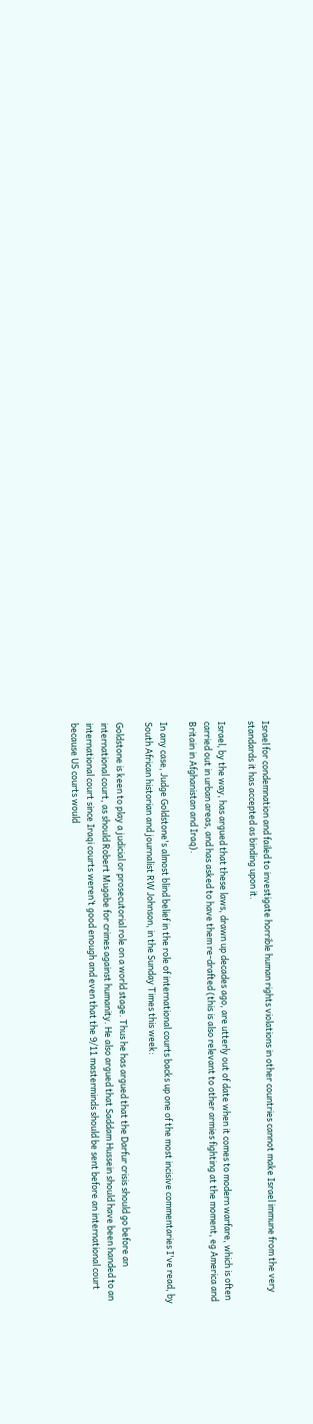Israel for condemnation and failed to investigate horrible human rights violations in other countries cannot make Israel immune from the very standards it has accepted as binding upon it.

Israel, by the way, has argued that these laws, drawn up decades ago, are utterly out of date when it comes to modern warfare, which is often carried out in urban areas, and has asked to have them re-drafted (this is also relevant to other armies fighting at the moment, eg America and Britain in Afghanistan and Iraq).

In any case, Judge Goldstone's almost blind belief in the role of international courts backs up one of the most incisive commentaries I've read, by South African historian and journalist RW Johnson, in the Sunday Times this week:

Goldstone is keen to play a judicial or prosecutorial role on a world stage. Thus he has argued that the Darfur crisis should go before an international court, as should Robert Mugabe for crimes against humanity. He also argued that Saddam Hussein should have been handed to an international court since Iraqi courts weren’t good enough and even that the 9/11 masterminds should be sent before an international court because US courts would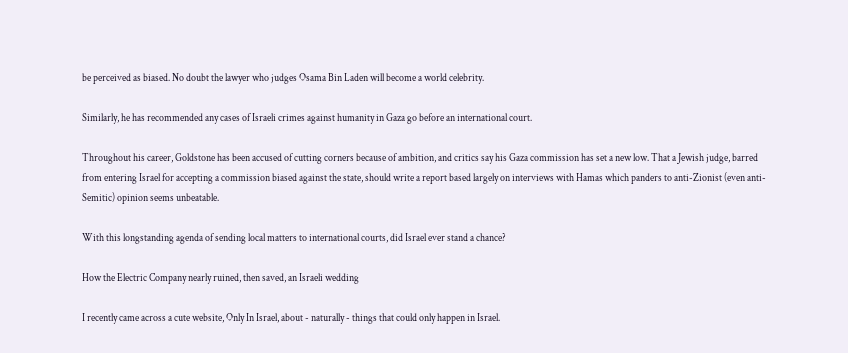be perceived as biased. No doubt the lawyer who judges Osama Bin Laden will become a world celebrity.

Similarly, he has recommended any cases of Israeli crimes against humanity in Gaza go before an international court.

Throughout his career, Goldstone has been accused of cutting corners because of ambition, and critics say his Gaza commission has set a new low. That a Jewish judge, barred from entering Israel for accepting a commission biased against the state, should write a report based largely on interviews with Hamas which panders to anti-Zionist (even anti-Semitic) opinion seems unbeatable.

With this longstanding agenda of sending local matters to international courts, did Israel ever stand a chance?

How the Electric Company nearly ruined, then saved, an Israeli wedding

I recently came across a cute website, Only In Israel, about - naturally - things that could only happen in Israel.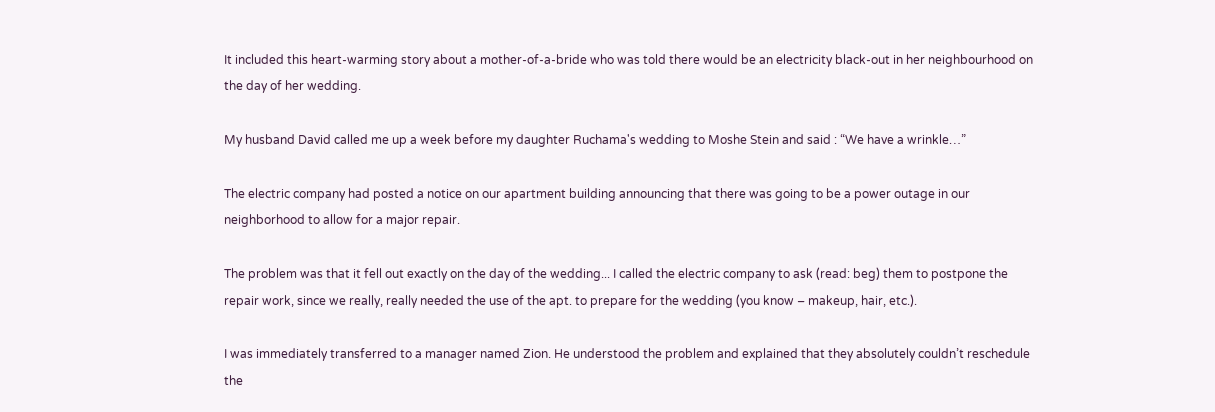It included this heart-warming story about a mother-of-a-bride who was told there would be an electricity black-out in her neighbourhood on the day of her wedding.

My husband David called me up a week before my daughter Ruchama's wedding to Moshe Stein and said : “We have a wrinkle…”

The electric company had posted a notice on our apartment building announcing that there was going to be a power outage in our neighborhood to allow for a major repair.

The problem was that it fell out exactly on the day of the wedding... I called the electric company to ask (read: beg) them to postpone the repair work, since we really, really needed the use of the apt. to prepare for the wedding (you know – makeup, hair, etc.).

I was immediately transferred to a manager named Zion. He understood the problem and explained that they absolutely couldn’t reschedule the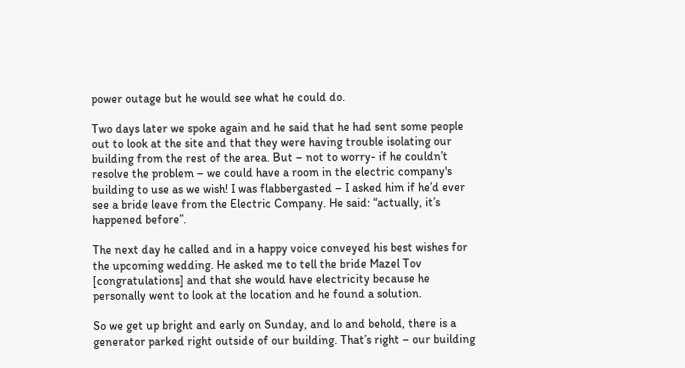power outage but he would see what he could do.

Two days later we spoke again and he said that he had sent some people out to look at the site and that they were having trouble isolating our building from the rest of the area. But – not to worry- if he couldn’t resolve the problem – we could have a room in the electric company's building to use as we wish! I was flabbergasted – I asked him if he’d ever see a bride leave from the Electric Company. He said: “actually, it’s happened before”.

The next day he called and in a happy voice conveyed his best wishes for the upcoming wedding. He asked me to tell the bride Mazel Tov [congratulations] and that she would have electricity because he personally went to look at the location and he found a solution.

So we get up bright and early on Sunday, and lo and behold, there is a generator parked right outside of our building. That’s right – our building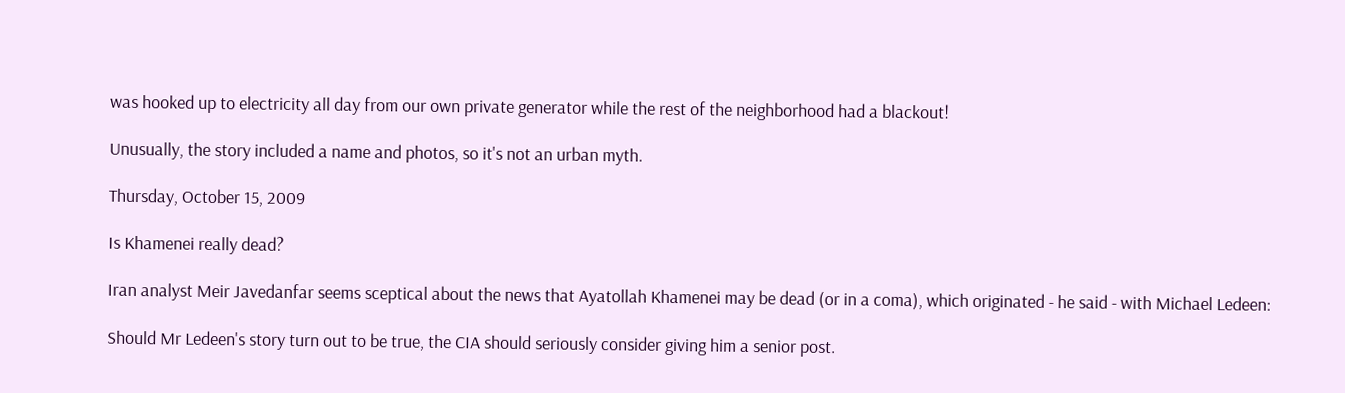was hooked up to electricity all day from our own private generator while the rest of the neighborhood had a blackout!

Unusually, the story included a name and photos, so it's not an urban myth.

Thursday, October 15, 2009

Is Khamenei really dead?

Iran analyst Meir Javedanfar seems sceptical about the news that Ayatollah Khamenei may be dead (or in a coma), which originated - he said - with Michael Ledeen:

Should Mr Ledeen's story turn out to be true, the CIA should seriously consider giving him a senior post.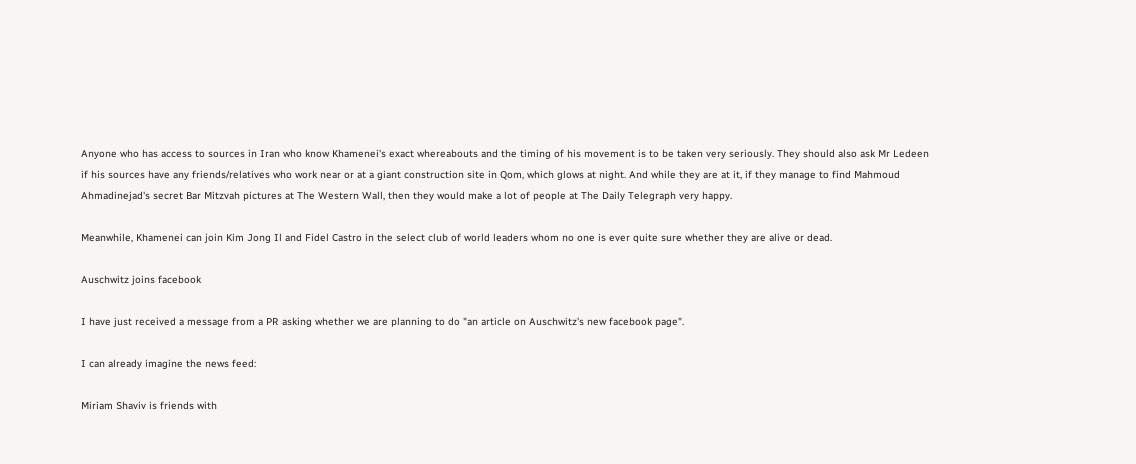Anyone who has access to sources in Iran who know Khamenei's exact whereabouts and the timing of his movement is to be taken very seriously. They should also ask Mr Ledeen if his sources have any friends/relatives who work near or at a giant construction site in Qom, which glows at night. And while they are at it, if they manage to find Mahmoud Ahmadinejad's secret Bar Mitzvah pictures at The Western Wall, then they would make a lot of people at The Daily Telegraph very happy.

Meanwhile, Khamenei can join Kim Jong Il and Fidel Castro in the select club of world leaders whom no one is ever quite sure whether they are alive or dead.

Auschwitz joins facebook

I have just received a message from a PR asking whether we are planning to do "an article on Auschwitz's new facebook page".

I can already imagine the news feed:

Miriam Shaviv is friends with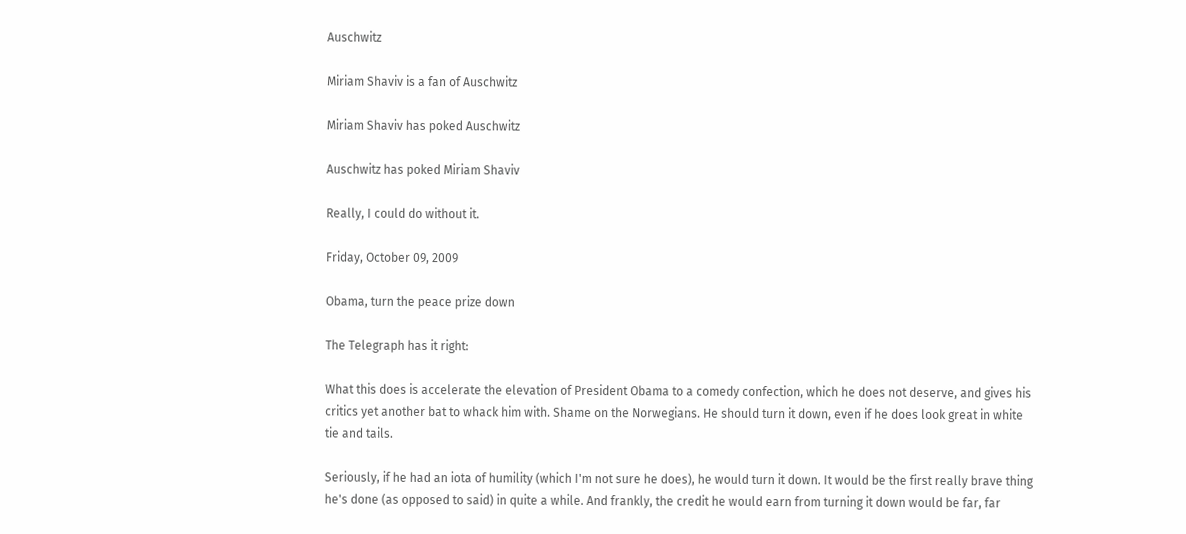Auschwitz

Miriam Shaviv is a fan of Auschwitz

Miriam Shaviv has poked Auschwitz

Auschwitz has poked Miriam Shaviv

Really, I could do without it.

Friday, October 09, 2009

Obama, turn the peace prize down

The Telegraph has it right:

What this does is accelerate the elevation of President Obama to a comedy confection, which he does not deserve, and gives his critics yet another bat to whack him with. Shame on the Norwegians. He should turn it down, even if he does look great in white tie and tails.

Seriously, if he had an iota of humility (which I'm not sure he does), he would turn it down. It would be the first really brave thing he's done (as opposed to said) in quite a while. And frankly, the credit he would earn from turning it down would be far, far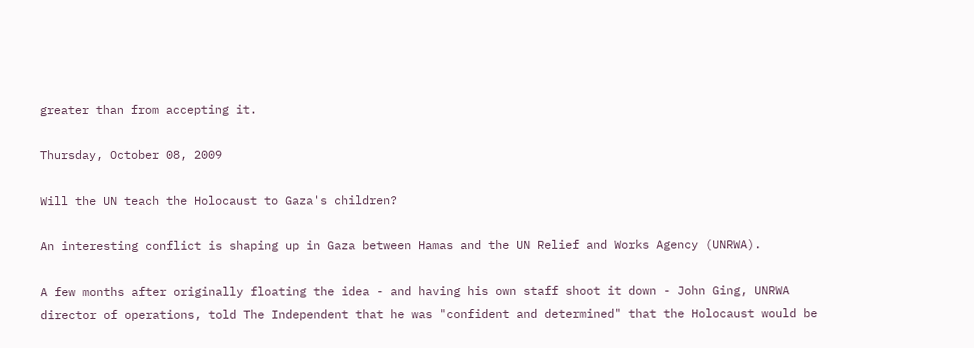greater than from accepting it.

Thursday, October 08, 2009

Will the UN teach the Holocaust to Gaza's children?

An interesting conflict is shaping up in Gaza between Hamas and the UN Relief and Works Agency (UNRWA).

A few months after originally floating the idea - and having his own staff shoot it down - John Ging, UNRWA director of operations, told The Independent that he was "confident and determined" that the Holocaust would be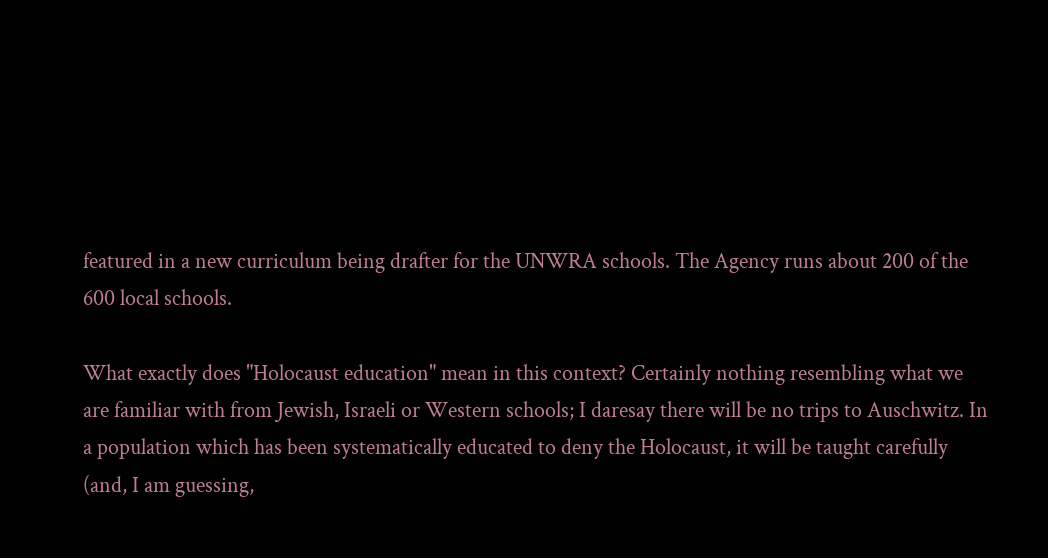featured in a new curriculum being drafter for the UNWRA schools. The Agency runs about 200 of the 600 local schools.

What exactly does "Holocaust education" mean in this context? Certainly nothing resembling what we are familiar with from Jewish, Israeli or Western schools; I daresay there will be no trips to Auschwitz. In a population which has been systematically educated to deny the Holocaust, it will be taught carefully (and, I am guessing,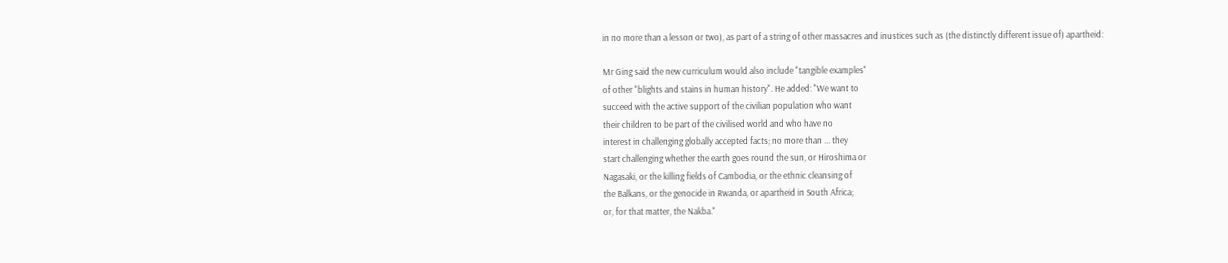in no more than a lesson or two), as part of a string of other massacres and inustices such as (the distinctly different issue of) apartheid:

Mr Ging said the new curriculum would also include "tangible examples"
of other "blights and stains in human history". He added: "We want to
succeed with the active support of the civilian population who want
their children to be part of the civilised world and who have no
interest in challenging globally accepted facts; no more than ... they
start challenging whether the earth goes round the sun, or Hiroshima or
Nagasaki, or the killing fields of Cambodia, or the ethnic cleansing of
the Balkans, or the genocide in Rwanda, or apartheid in South Africa;
or, for that matter, the Nakba."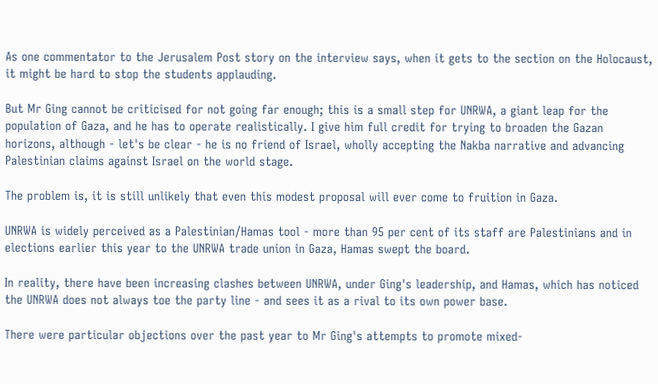As one commentator to the Jerusalem Post story on the interview says, when it gets to the section on the Holocaust, it might be hard to stop the students applauding.

But Mr Ging cannot be criticised for not going far enough; this is a small step for UNRWA, a giant leap for the population of Gaza, and he has to operate realistically. I give him full credit for trying to broaden the Gazan horizons, although - let's be clear - he is no friend of Israel, wholly accepting the Nakba narrative and advancing Palestinian claims against Israel on the world stage.

The problem is, it is still unlikely that even this modest proposal will ever come to fruition in Gaza.

UNRWA is widely perceived as a Palestinian/Hamas tool - more than 95 per cent of its staff are Palestinians and in elections earlier this year to the UNRWA trade union in Gaza, Hamas swept the board.

In reality, there have been increasing clashes between UNRWA, under Ging's leadership, and Hamas, which has noticed the UNRWA does not always toe the party line - and sees it as a rival to its own power base.

There were particular objections over the past year to Mr Ging's attempts to promote mixed-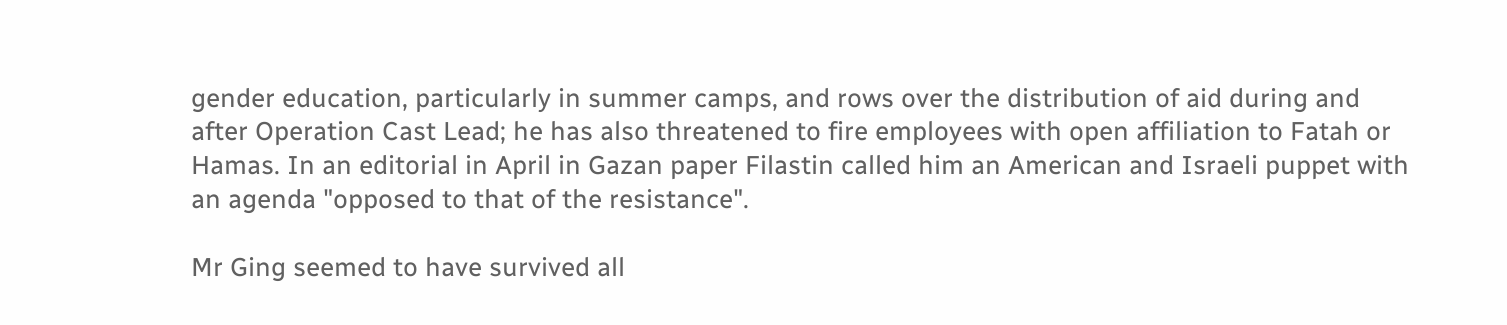gender education, particularly in summer camps, and rows over the distribution of aid during and after Operation Cast Lead; he has also threatened to fire employees with open affiliation to Fatah or Hamas. In an editorial in April in Gazan paper Filastin called him an American and Israeli puppet with an agenda "opposed to that of the resistance".

Mr Ging seemed to have survived all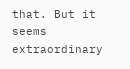that. But it seems extraordinary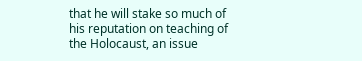that he will stake so much of his reputation on teaching of the Holocaust, an issue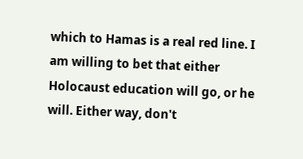which to Hamas is a real red line. I am willing to bet that either Holocaust education will go, or he will. Either way, don't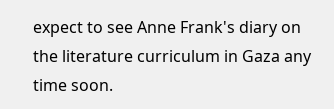expect to see Anne Frank's diary on the literature curriculum in Gaza any time soon.